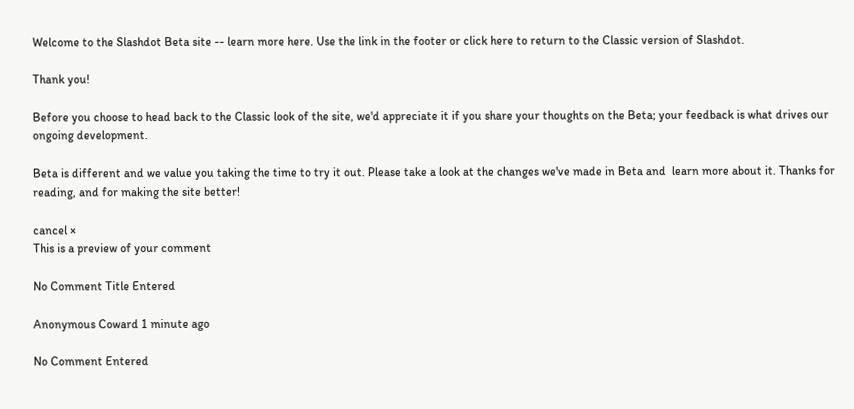Welcome to the Slashdot Beta site -- learn more here. Use the link in the footer or click here to return to the Classic version of Slashdot.

Thank you!

Before you choose to head back to the Classic look of the site, we'd appreciate it if you share your thoughts on the Beta; your feedback is what drives our ongoing development.

Beta is different and we value you taking the time to try it out. Please take a look at the changes we've made in Beta and  learn more about it. Thanks for reading, and for making the site better!

cancel ×
This is a preview of your comment

No Comment Title Entered

Anonymous Coward 1 minute ago

No Comment Entered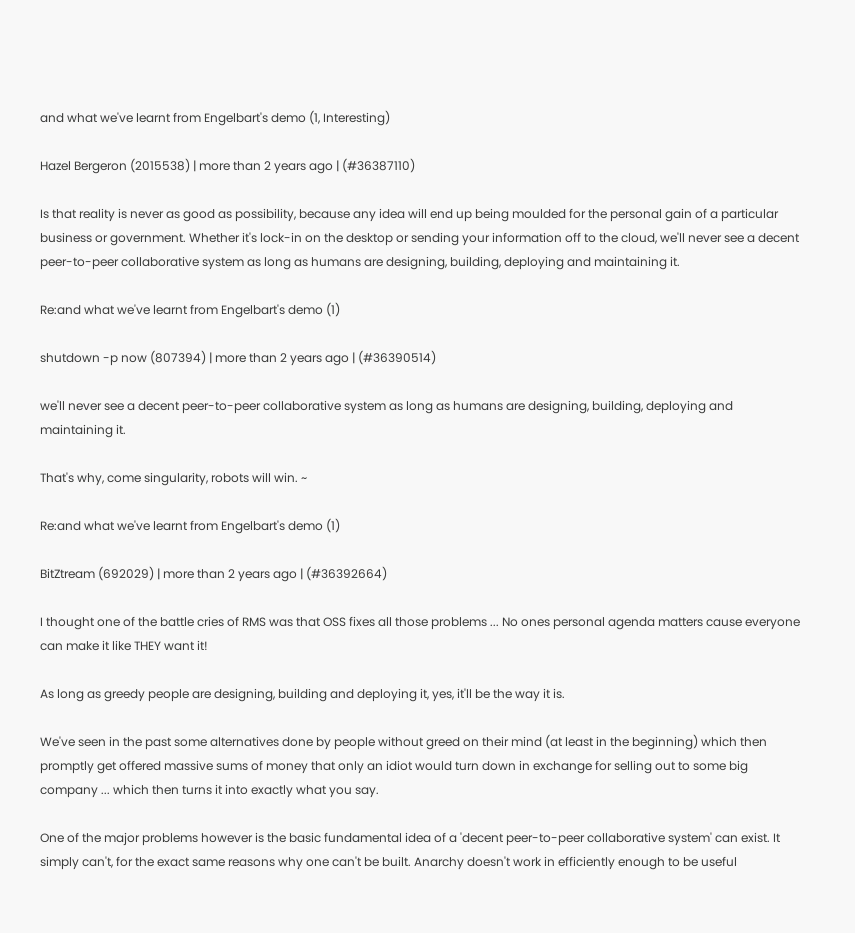and what we've learnt from Engelbart's demo (1, Interesting)

Hazel Bergeron (2015538) | more than 2 years ago | (#36387110)

Is that reality is never as good as possibility, because any idea will end up being moulded for the personal gain of a particular business or government. Whether it's lock-in on the desktop or sending your information off to the cloud, we'll never see a decent peer-to-peer collaborative system as long as humans are designing, building, deploying and maintaining it.

Re:and what we've learnt from Engelbart's demo (1)

shutdown -p now (807394) | more than 2 years ago | (#36390514)

we'll never see a decent peer-to-peer collaborative system as long as humans are designing, building, deploying and maintaining it.

That's why, come singularity, robots will win. ~

Re:and what we've learnt from Engelbart's demo (1)

BitZtream (692029) | more than 2 years ago | (#36392664)

I thought one of the battle cries of RMS was that OSS fixes all those problems ... No ones personal agenda matters cause everyone can make it like THEY want it!

As long as greedy people are designing, building and deploying it, yes, it'll be the way it is.

We've seen in the past some alternatives done by people without greed on their mind (at least in the beginning) which then promptly get offered massive sums of money that only an idiot would turn down in exchange for selling out to some big company ... which then turns it into exactly what you say.

One of the major problems however is the basic fundamental idea of a 'decent peer-to-peer collaborative system' can exist. It simply can't, for the exact same reasons why one can't be built. Anarchy doesn't work in efficiently enough to be useful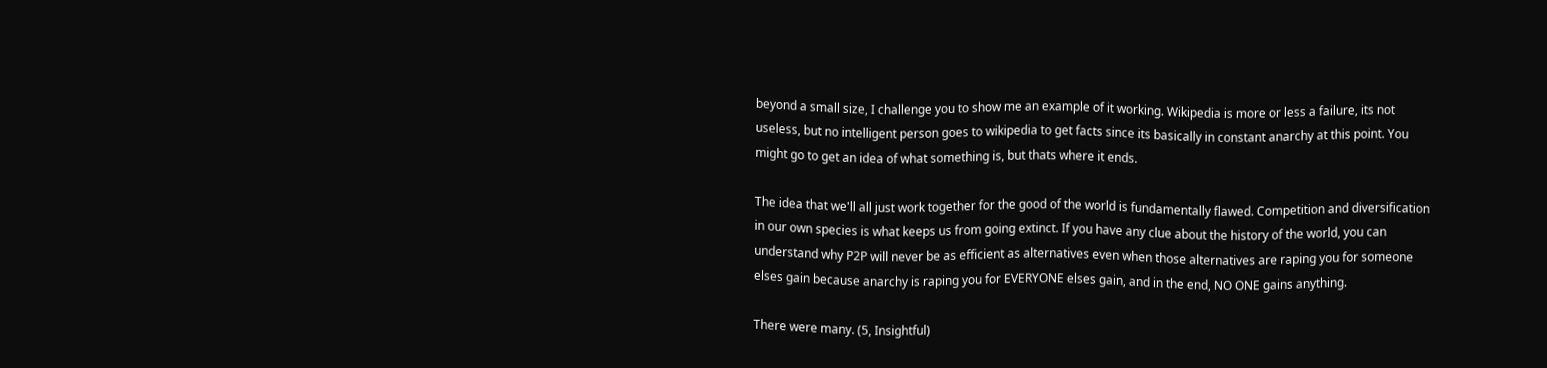beyond a small size, I challenge you to show me an example of it working. Wikipedia is more or less a failure, its not useless, but no intelligent person goes to wikipedia to get facts since its basically in constant anarchy at this point. You might go to get an idea of what something is, but thats where it ends.

The idea that we'll all just work together for the good of the world is fundamentally flawed. Competition and diversification in our own species is what keeps us from going extinct. If you have any clue about the history of the world, you can understand why P2P will never be as efficient as alternatives even when those alternatives are raping you for someone elses gain because anarchy is raping you for EVERYONE elses gain, and in the end, NO ONE gains anything.

There were many. (5, Insightful)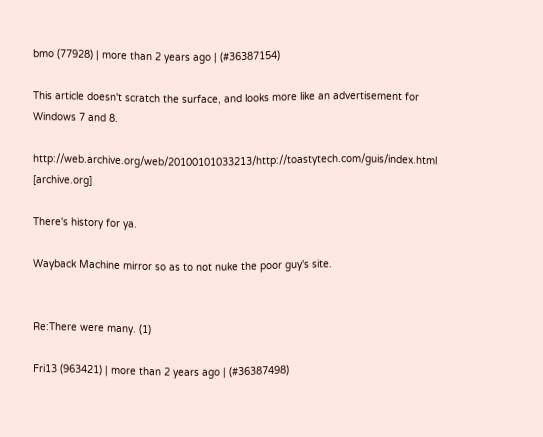bmo (77928) | more than 2 years ago | (#36387154)

This article doesn't scratch the surface, and looks more like an advertisement for Windows 7 and 8.

http://web.archive.org/web/20100101033213/http://toastytech.com/guis/index.html [archive.org]

There's history for ya.

Wayback Machine mirror so as to not nuke the poor guy's site.


Re:There were many. (1)

Fri13 (963421) | more than 2 years ago | (#36387498)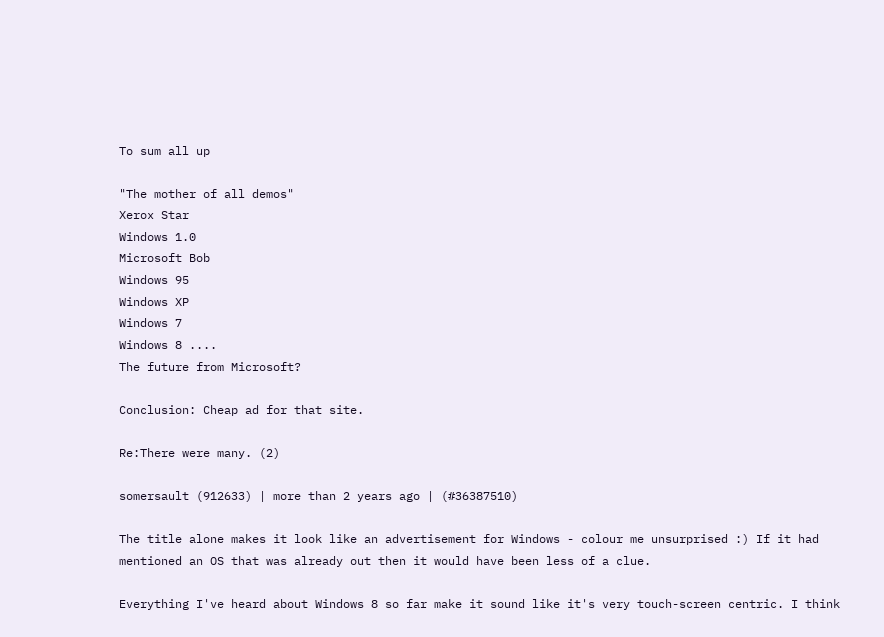To sum all up

"The mother of all demos"
Xerox Star
Windows 1.0
Microsoft Bob
Windows 95
Windows XP
Windows 7
Windows 8 ....
The future from Microsoft?

Conclusion: Cheap ad for that site.

Re:There were many. (2)

somersault (912633) | more than 2 years ago | (#36387510)

The title alone makes it look like an advertisement for Windows - colour me unsurprised :) If it had mentioned an OS that was already out then it would have been less of a clue.

Everything I've heard about Windows 8 so far make it sound like it's very touch-screen centric. I think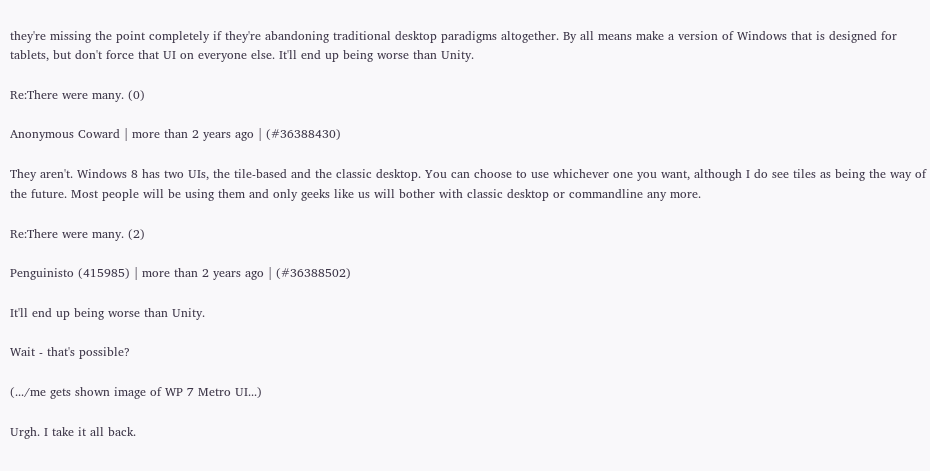they're missing the point completely if they're abandoning traditional desktop paradigms altogether. By all means make a version of Windows that is designed for tablets, but don't force that UI on everyone else. It'll end up being worse than Unity.

Re:There were many. (0)

Anonymous Coward | more than 2 years ago | (#36388430)

They aren't. Windows 8 has two UIs, the tile-based and the classic desktop. You can choose to use whichever one you want, although I do see tiles as being the way of the future. Most people will be using them and only geeks like us will bother with classic desktop or commandline any more.

Re:There were many. (2)

Penguinisto (415985) | more than 2 years ago | (#36388502)

It'll end up being worse than Unity.

Wait - that's possible?

(.../me gets shown image of WP 7 Metro UI...)

Urgh. I take it all back.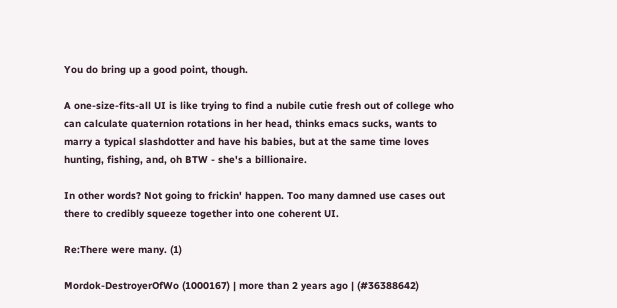You do bring up a good point, though.

A one-size-fits-all UI is like trying to find a nubile cutie fresh out of college who can calculate quaternion rotations in her head, thinks emacs sucks, wants to marry a typical slashdotter and have his babies, but at the same time loves hunting, fishing, and, oh BTW - she's a billionaire.

In other words? Not going to frickin' happen. Too many damned use cases out there to credibly squeeze together into one coherent UI.

Re:There were many. (1)

Mordok-DestroyerOfWo (1000167) | more than 2 years ago | (#36388642)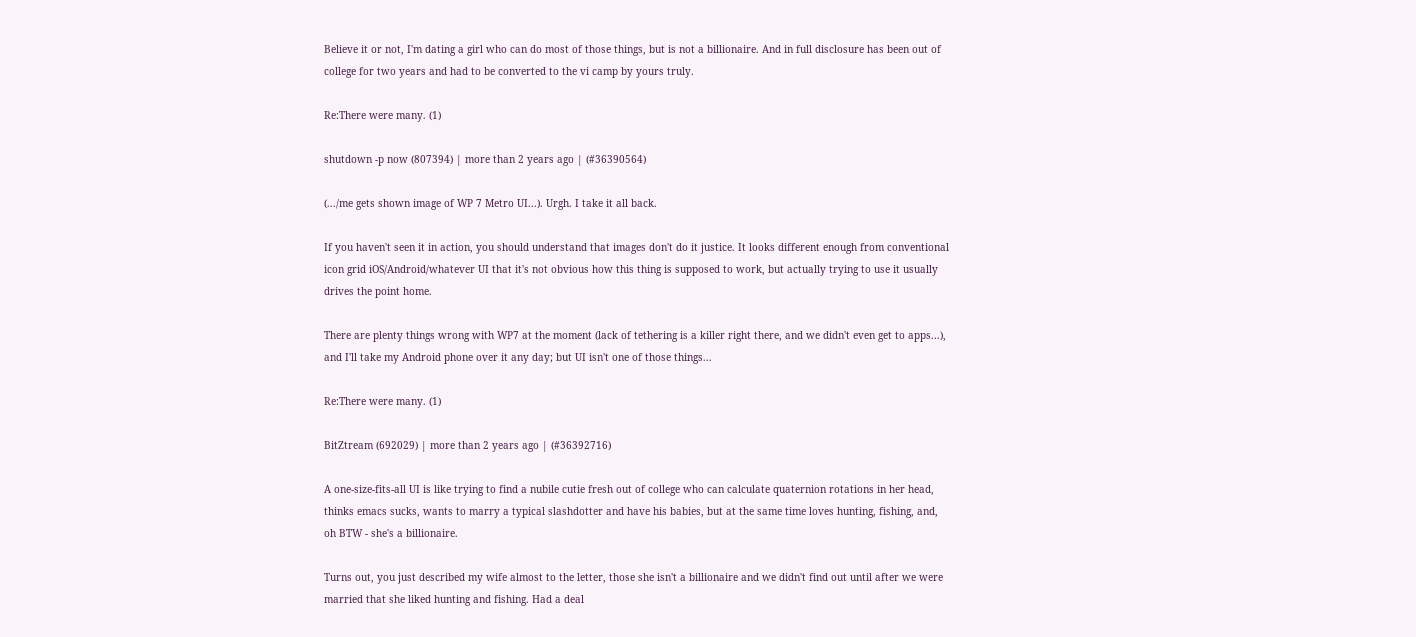Believe it or not, I'm dating a girl who can do most of those things, but is not a billionaire. And in full disclosure has been out of college for two years and had to be converted to the vi camp by yours truly.

Re:There were many. (1)

shutdown -p now (807394) | more than 2 years ago | (#36390564)

(.../me gets shown image of WP 7 Metro UI...). Urgh. I take it all back.

If you haven't seen it in action, you should understand that images don't do it justice. It looks different enough from conventional icon grid iOS/Android/whatever UI that it's not obvious how this thing is supposed to work, but actually trying to use it usually drives the point home.

There are plenty things wrong with WP7 at the moment (lack of tethering is a killer right there, and we didn't even get to apps...), and I'll take my Android phone over it any day; but UI isn't one of those things...

Re:There were many. (1)

BitZtream (692029) | more than 2 years ago | (#36392716)

A one-size-fits-all UI is like trying to find a nubile cutie fresh out of college who can calculate quaternion rotations in her head, thinks emacs sucks, wants to marry a typical slashdotter and have his babies, but at the same time loves hunting, fishing, and, oh BTW - she's a billionaire.

Turns out, you just described my wife almost to the letter, those she isn't a billionaire and we didn't find out until after we were married that she liked hunting and fishing. Had a deal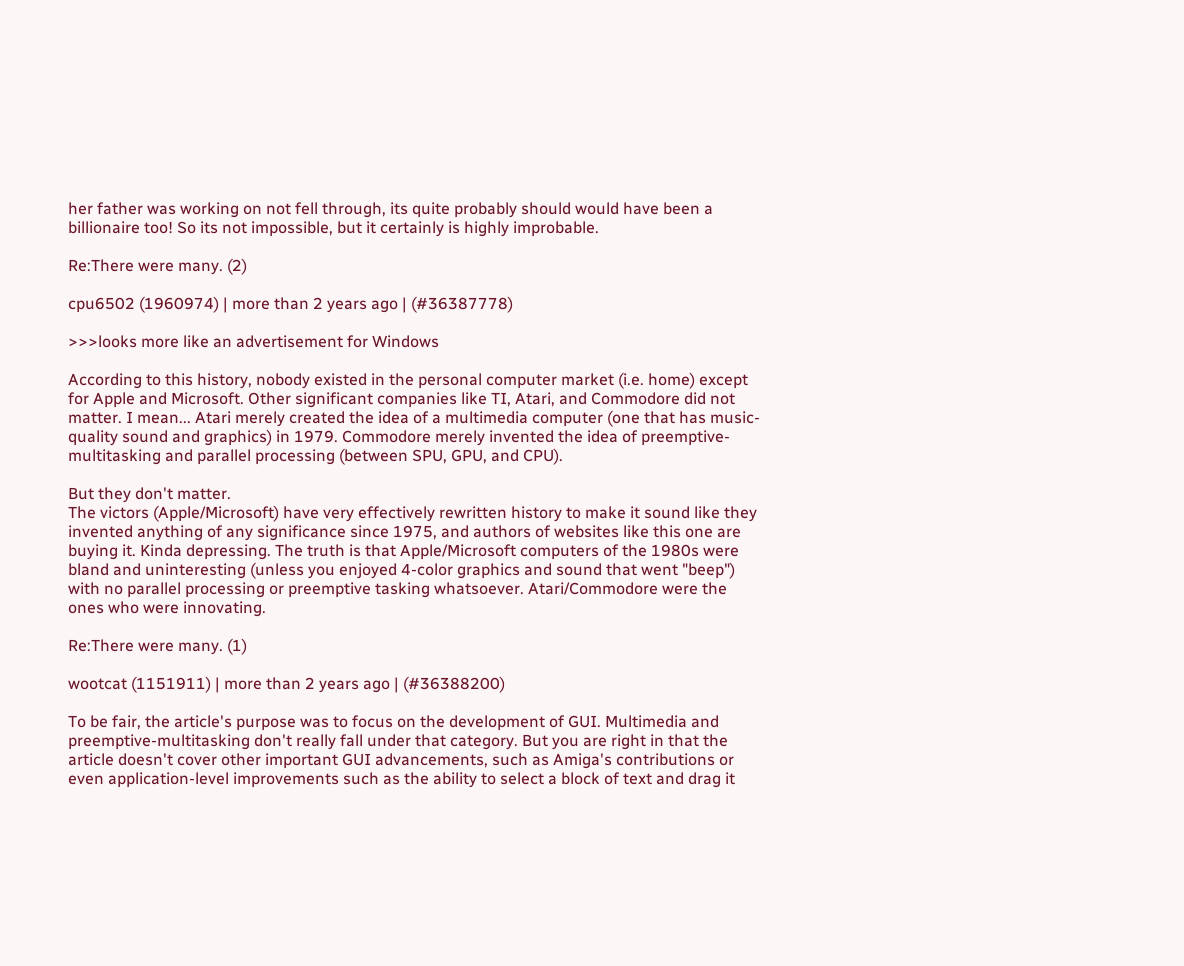her father was working on not fell through, its quite probably should would have been a billionaire too! So its not impossible, but it certainly is highly improbable.

Re:There were many. (2)

cpu6502 (1960974) | more than 2 years ago | (#36387778)

>>>looks more like an advertisement for Windows

According to this history, nobody existed in the personal computer market (i.e. home) except for Apple and Microsoft. Other significant companies like TI, Atari, and Commodore did not matter. I mean... Atari merely created the idea of a multimedia computer (one that has music-quality sound and graphics) in 1979. Commodore merely invented the idea of preemptive-multitasking and parallel processing (between SPU, GPU, and CPU).

But they don't matter.
The victors (Apple/Microsoft) have very effectively rewritten history to make it sound like they invented anything of any significance since 1975, and authors of websites like this one are buying it. Kinda depressing. The truth is that Apple/Microsoft computers of the 1980s were bland and uninteresting (unless you enjoyed 4-color graphics and sound that went "beep") with no parallel processing or preemptive tasking whatsoever. Atari/Commodore were the ones who were innovating.

Re:There were many. (1)

wootcat (1151911) | more than 2 years ago | (#36388200)

To be fair, the article's purpose was to focus on the development of GUI. Multimedia and preemptive-multitasking don't really fall under that category. But you are right in that the article doesn't cover other important GUI advancements, such as Amiga's contributions or even application-level improvements such as the ability to select a block of text and drag it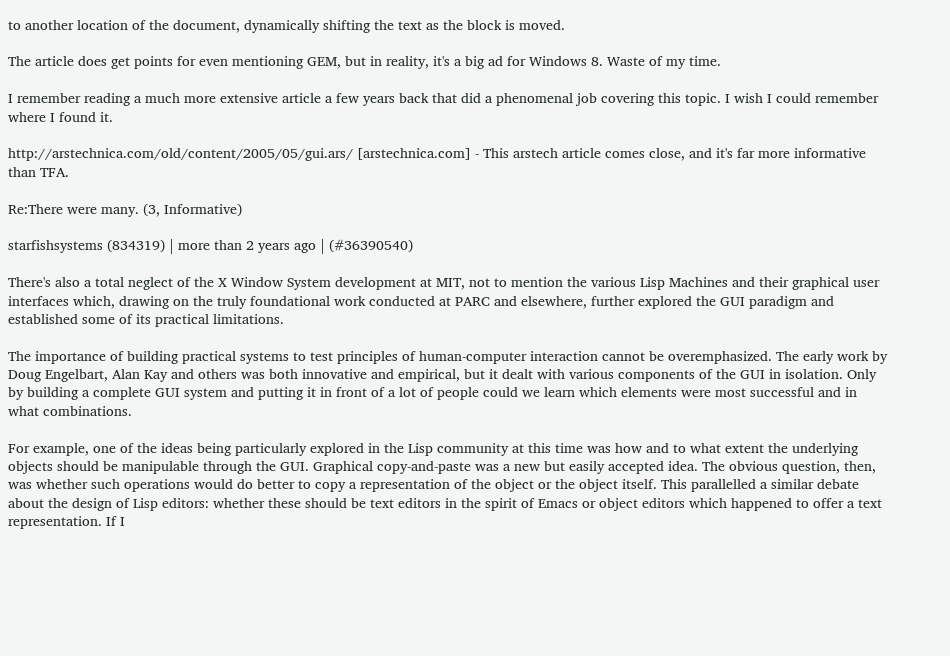to another location of the document, dynamically shifting the text as the block is moved.

The article does get points for even mentioning GEM, but in reality, it's a big ad for Windows 8. Waste of my time.

I remember reading a much more extensive article a few years back that did a phenomenal job covering this topic. I wish I could remember where I found it.

http://arstechnica.com/old/content/2005/05/gui.ars/ [arstechnica.com] - This arstech article comes close, and it's far more informative than TFA.

Re:There were many. (3, Informative)

starfishsystems (834319) | more than 2 years ago | (#36390540)

There's also a total neglect of the X Window System development at MIT, not to mention the various Lisp Machines and their graphical user interfaces which, drawing on the truly foundational work conducted at PARC and elsewhere, further explored the GUI paradigm and established some of its practical limitations.

The importance of building practical systems to test principles of human-computer interaction cannot be overemphasized. The early work by Doug Engelbart, Alan Kay and others was both innovative and empirical, but it dealt with various components of the GUI in isolation. Only by building a complete GUI system and putting it in front of a lot of people could we learn which elements were most successful and in what combinations.

For example, one of the ideas being particularly explored in the Lisp community at this time was how and to what extent the underlying objects should be manipulable through the GUI. Graphical copy-and-paste was a new but easily accepted idea. The obvious question, then, was whether such operations would do better to copy a representation of the object or the object itself. This parallelled a similar debate about the design of Lisp editors: whether these should be text editors in the spirit of Emacs or object editors which happened to offer a text representation. If I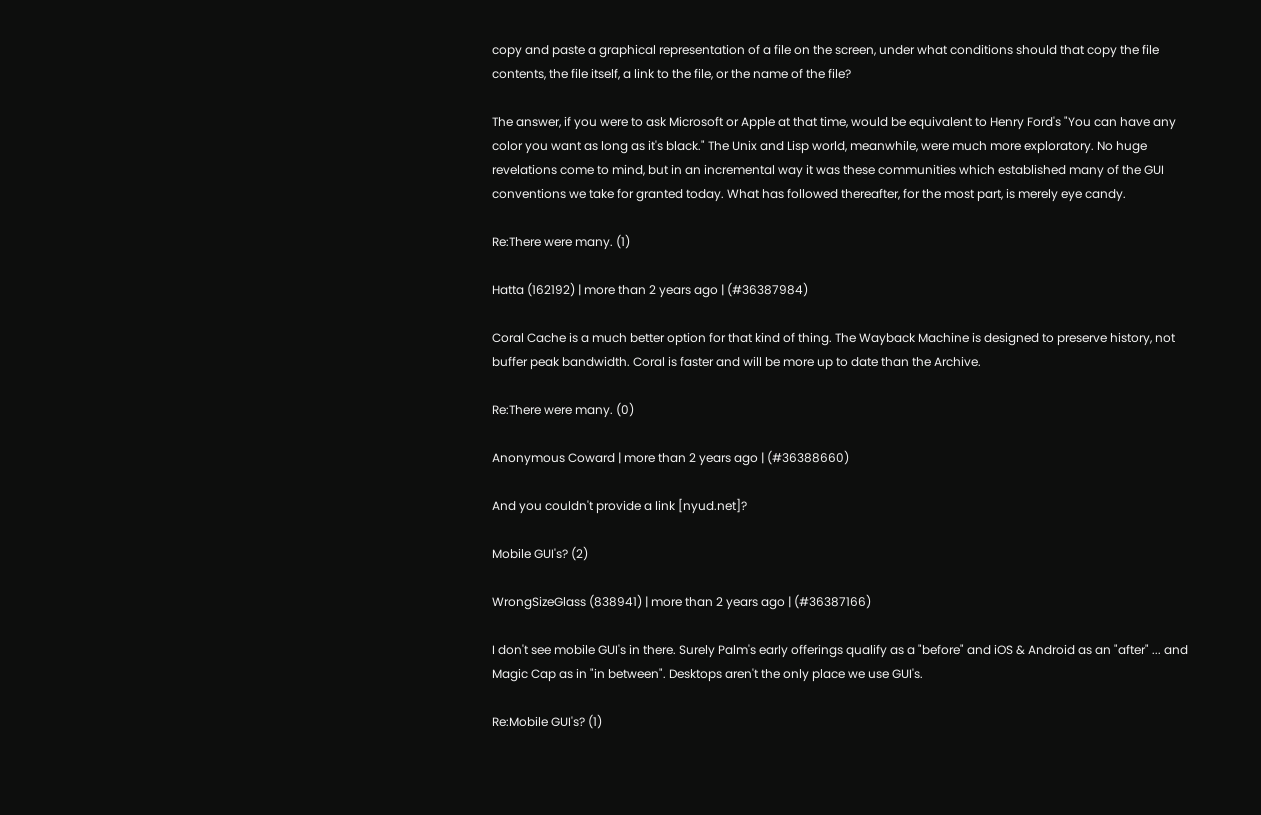copy and paste a graphical representation of a file on the screen, under what conditions should that copy the file contents, the file itself, a link to the file, or the name of the file?

The answer, if you were to ask Microsoft or Apple at that time, would be equivalent to Henry Ford's "You can have any color you want as long as it's black." The Unix and Lisp world, meanwhile, were much more exploratory. No huge revelations come to mind, but in an incremental way it was these communities which established many of the GUI conventions we take for granted today. What has followed thereafter, for the most part, is merely eye candy.

Re:There were many. (1)

Hatta (162192) | more than 2 years ago | (#36387984)

Coral Cache is a much better option for that kind of thing. The Wayback Machine is designed to preserve history, not buffer peak bandwidth. Coral is faster and will be more up to date than the Archive.

Re:There were many. (0)

Anonymous Coward | more than 2 years ago | (#36388660)

And you couldn't provide a link [nyud.net]?

Mobile GUI's? (2)

WrongSizeGlass (838941) | more than 2 years ago | (#36387166)

I don't see mobile GUI's in there. Surely Palm's early offerings qualify as a "before" and iOS & Android as an "after" ... and Magic Cap as in "in between". Desktops aren't the only place we use GUI's.

Re:Mobile GUI's? (1)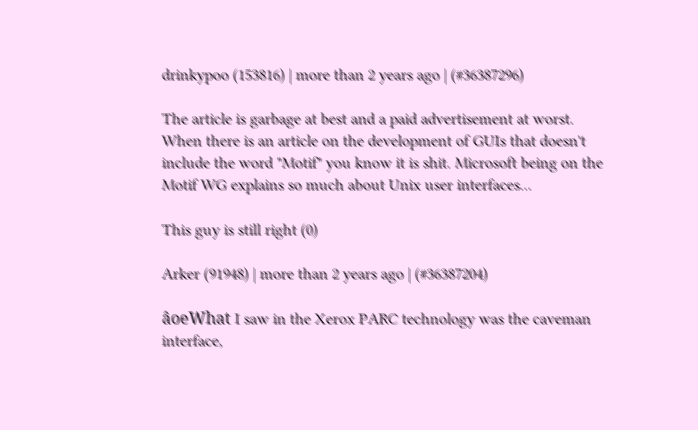drinkypoo (153816) | more than 2 years ago | (#36387296)

The article is garbage at best and a paid advertisement at worst. When there is an article on the development of GUIs that doesn't include the word "Motif" you know it is shit. Microsoft being on the Motif WG explains so much about Unix user interfaces...

This guy is still right (0)

Arker (91948) | more than 2 years ago | (#36387204)

âoeWhat I saw in the Xerox PARC technology was the caveman interface,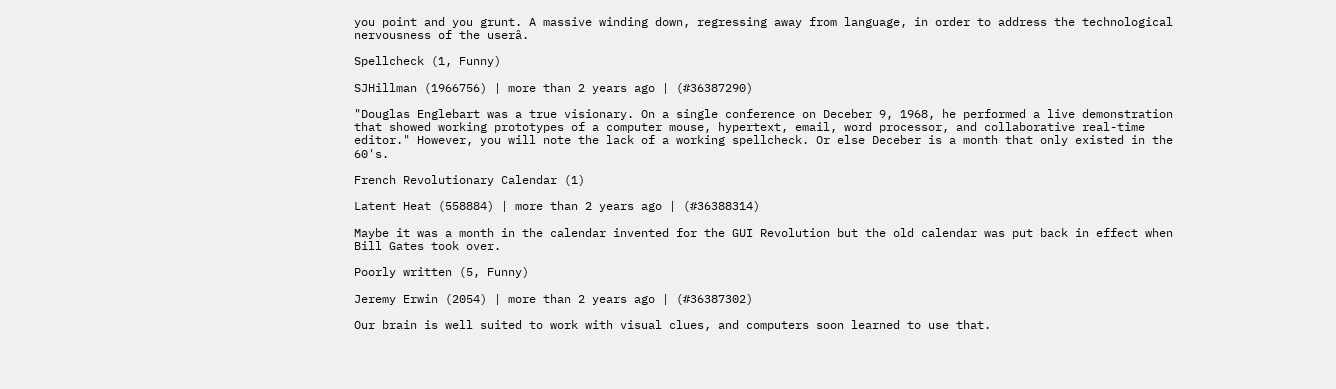you point and you grunt. A massive winding down, regressing away from language, in order to address the technological nervousness of the userâ.

Spellcheck (1, Funny)

SJHillman (1966756) | more than 2 years ago | (#36387290)

"Douglas Englebart was a true visionary. On a single conference on Deceber 9, 1968, he performed a live demonstration that showed working prototypes of a computer mouse, hypertext, email, word processor, and collaborative real-time editor." However, you will note the lack of a working spellcheck. Or else Deceber is a month that only existed in the 60's.

French Revolutionary Calendar (1)

Latent Heat (558884) | more than 2 years ago | (#36388314)

Maybe it was a month in the calendar invented for the GUI Revolution but the old calendar was put back in effect when Bill Gates took over.

Poorly written (5, Funny)

Jeremy Erwin (2054) | more than 2 years ago | (#36387302)

Our brain is well suited to work with visual clues, and computers soon learned to use that.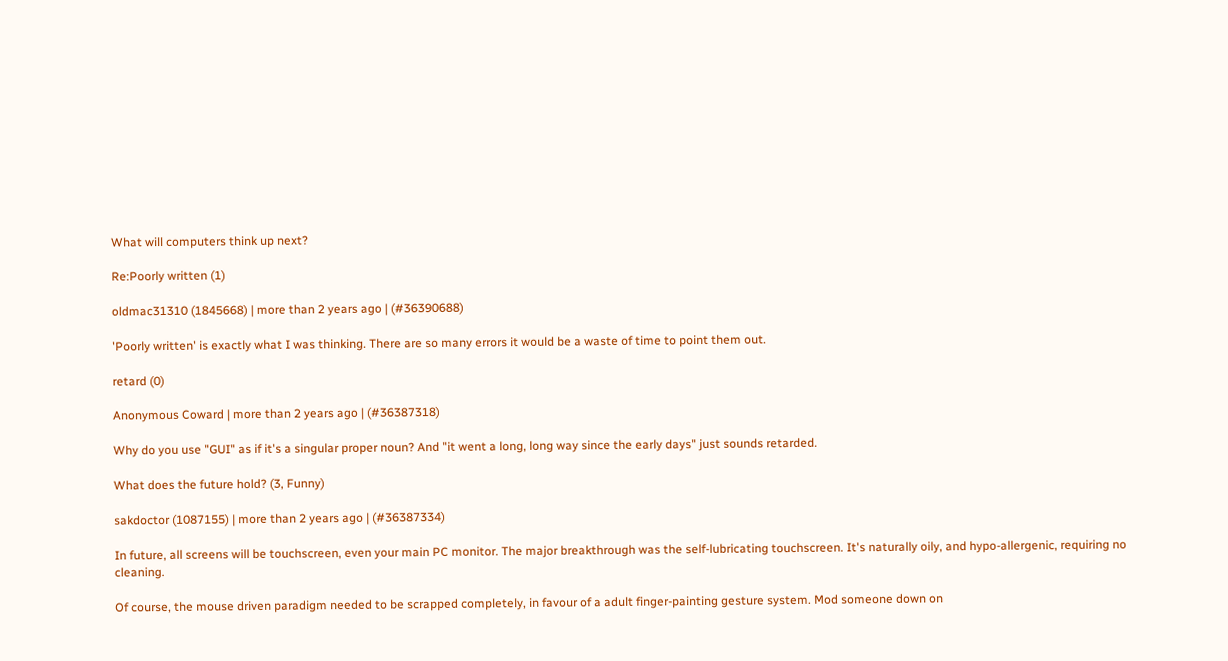What will computers think up next?

Re:Poorly written (1)

oldmac31310 (1845668) | more than 2 years ago | (#36390688)

'Poorly written' is exactly what I was thinking. There are so many errors it would be a waste of time to point them out.

retard (0)

Anonymous Coward | more than 2 years ago | (#36387318)

Why do you use "GUI" as if it's a singular proper noun? And "it went a long, long way since the early days" just sounds retarded.

What does the future hold? (3, Funny)

sakdoctor (1087155) | more than 2 years ago | (#36387334)

In future, all screens will be touchscreen, even your main PC monitor. The major breakthrough was the self-lubricating touchscreen. It's naturally oily, and hypo-allergenic, requiring no cleaning.

Of course, the mouse driven paradigm needed to be scrapped completely, in favour of a adult finger-painting gesture system. Mod someone down on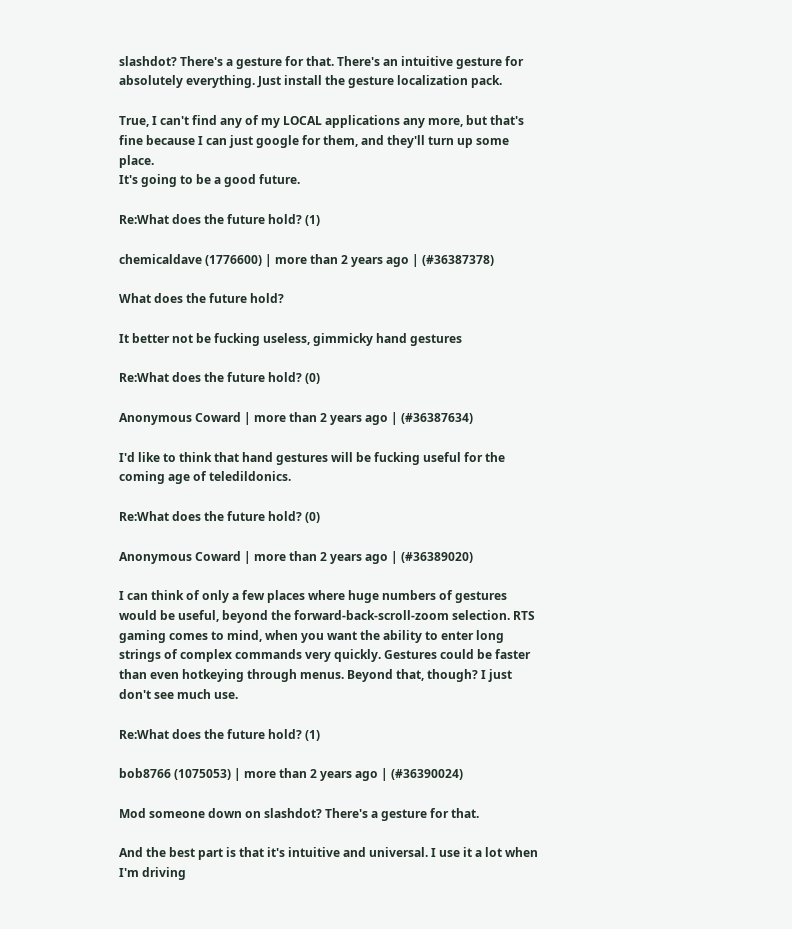slashdot? There's a gesture for that. There's an intuitive gesture for absolutely everything. Just install the gesture localization pack.

True, I can't find any of my LOCAL applications any more, but that's fine because I can just google for them, and they'll turn up some place.
It's going to be a good future.

Re:What does the future hold? (1)

chemicaldave (1776600) | more than 2 years ago | (#36387378)

What does the future hold?

It better not be fucking useless, gimmicky hand gestures

Re:What does the future hold? (0)

Anonymous Coward | more than 2 years ago | (#36387634)

I'd like to think that hand gestures will be fucking useful for the coming age of teledildonics.

Re:What does the future hold? (0)

Anonymous Coward | more than 2 years ago | (#36389020)

I can think of only a few places where huge numbers of gestures would be useful, beyond the forward-back-scroll-zoom selection. RTS gaming comes to mind, when you want the ability to enter long strings of complex commands very quickly. Gestures could be faster than even hotkeying through menus. Beyond that, though? I just don't see much use.

Re:What does the future hold? (1)

bob8766 (1075053) | more than 2 years ago | (#36390024)

Mod someone down on slashdot? There's a gesture for that.

And the best part is that it's intuitive and universal. I use it a lot when I'm driving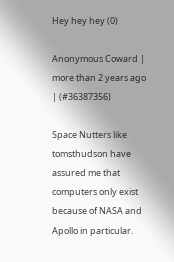Hey hey hey (0)

Anonymous Coward | more than 2 years ago | (#36387356)

Space Nutters like tomsthudson have assured me that computers only exist because of NASA and Apollo in particular.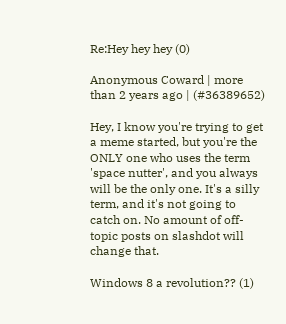Re:Hey hey hey (0)

Anonymous Coward | more than 2 years ago | (#36389652)

Hey, I know you're trying to get a meme started, but you're the ONLY one who uses the term 'space nutter', and you always will be the only one. It's a silly term, and it's not going to catch on. No amount of off-topic posts on slashdot will change that.

Windows 8 a revolution?? (1)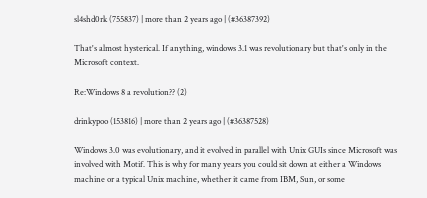sl4shd0rk (755837) | more than 2 years ago | (#36387392)

That's almost hysterical. If anything, windows 3.1 was revolutionary but that's only in the Microsoft context.

Re:Windows 8 a revolution?? (2)

drinkypoo (153816) | more than 2 years ago | (#36387528)

Windows 3.0 was evolutionary, and it evolved in parallel with Unix GUIs since Microsoft was involved with Motif. This is why for many years you could sit down at either a Windows machine or a typical Unix machine, whether it came from IBM, Sun, or some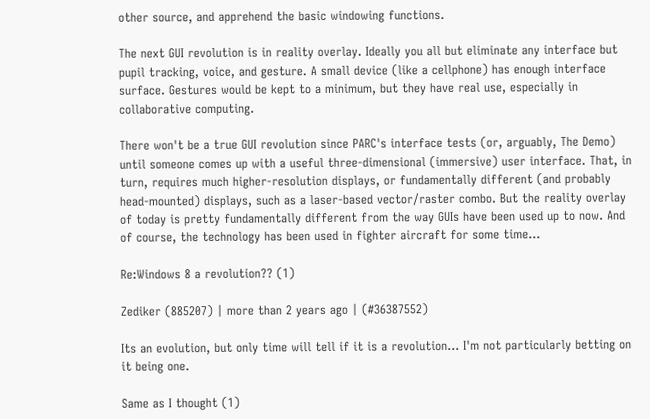other source, and apprehend the basic windowing functions.

The next GUI revolution is in reality overlay. Ideally you all but eliminate any interface but pupil tracking, voice, and gesture. A small device (like a cellphone) has enough interface surface. Gestures would be kept to a minimum, but they have real use, especially in collaborative computing.

There won't be a true GUI revolution since PARC's interface tests (or, arguably, The Demo) until someone comes up with a useful three-dimensional (immersive) user interface. That, in turn, requires much higher-resolution displays, or fundamentally different (and probably head-mounted) displays, such as a laser-based vector/raster combo. But the reality overlay of today is pretty fundamentally different from the way GUIs have been used up to now. And of course, the technology has been used in fighter aircraft for some time...

Re:Windows 8 a revolution?? (1)

Zediker (885207) | more than 2 years ago | (#36387552)

Its an evolution, but only time will tell if it is a revolution... I'm not particularly betting on it being one.

Same as I thought (1)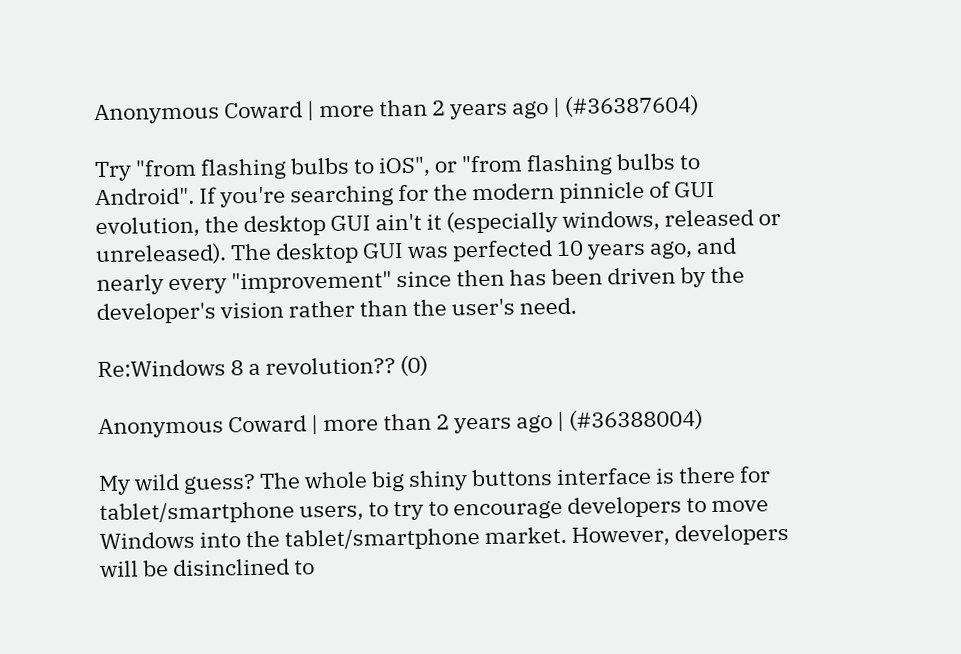Anonymous Coward | more than 2 years ago | (#36387604)

Try "from flashing bulbs to iOS", or "from flashing bulbs to Android". If you're searching for the modern pinnicle of GUI evolution, the desktop GUI ain't it (especially windows, released or unreleased). The desktop GUI was perfected 10 years ago, and nearly every "improvement" since then has been driven by the developer's vision rather than the user's need.

Re:Windows 8 a revolution?? (0)

Anonymous Coward | more than 2 years ago | (#36388004)

My wild guess? The whole big shiny buttons interface is there for tablet/smartphone users, to try to encourage developers to move Windows into the tablet/smartphone market. However, developers will be disinclined to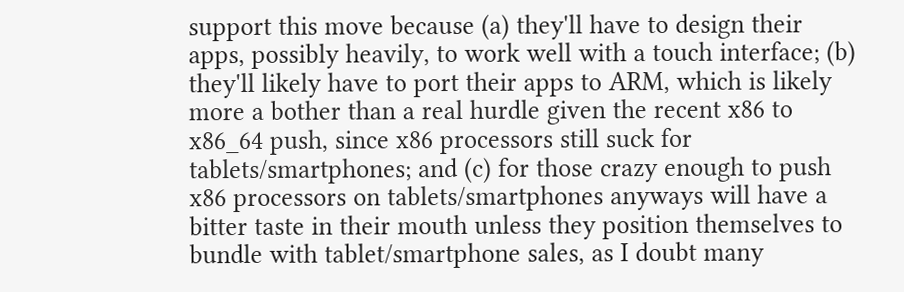support this move because (a) they'll have to design their apps, possibly heavily, to work well with a touch interface; (b) they'll likely have to port their apps to ARM, which is likely more a bother than a real hurdle given the recent x86 to x86_64 push, since x86 processors still suck for tablets/smartphones; and (c) for those crazy enough to push x86 processors on tablets/smartphones anyways will have a bitter taste in their mouth unless they position themselves to bundle with tablet/smartphone sales, as I doubt many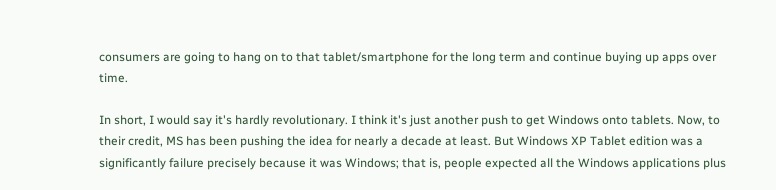consumers are going to hang on to that tablet/smartphone for the long term and continue buying up apps over time.

In short, I would say it's hardly revolutionary. I think it's just another push to get Windows onto tablets. Now, to their credit, MS has been pushing the idea for nearly a decade at least. But Windows XP Tablet edition was a significantly failure precisely because it was Windows; that is, people expected all the Windows applications plus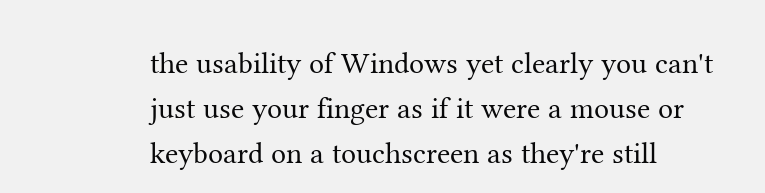the usability of Windows yet clearly you can't just use your finger as if it were a mouse or keyboard on a touchscreen as they're still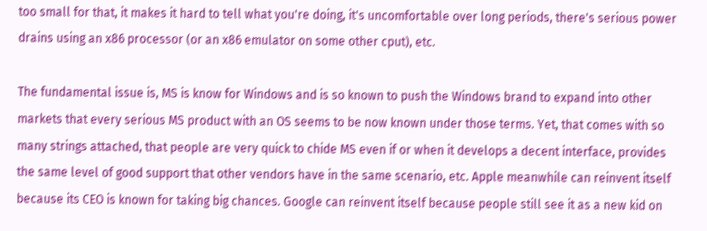too small for that, it makes it hard to tell what you're doing, it's uncomfortable over long periods, there's serious power drains using an x86 processor (or an x86 emulator on some other cput), etc.

The fundamental issue is, MS is know for Windows and is so known to push the Windows brand to expand into other markets that every serious MS product with an OS seems to be now known under those terms. Yet, that comes with so many strings attached, that people are very quick to chide MS even if or when it develops a decent interface, provides the same level of good support that other vendors have in the same scenario, etc. Apple meanwhile can reinvent itself because its CEO is known for taking big chances. Google can reinvent itself because people still see it as a new kid on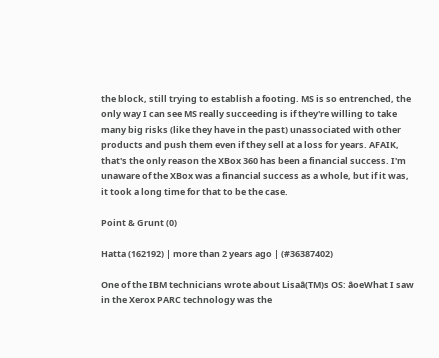the block, still trying to establish a footing. MS is so entrenched, the only way I can see MS really succeeding is if they're willing to take many big risks (like they have in the past) unassociated with other products and push them even if they sell at a loss for years. AFAIK, that's the only reason the XBox 360 has been a financial success. I'm unaware of the XBox was a financial success as a whole, but if it was, it took a long time for that to be the case.

Point & Grunt (0)

Hatta (162192) | more than 2 years ago | (#36387402)

One of the IBM technicians wrote about Lisaâ(TM)s OS: âoeWhat I saw in the Xerox PARC technology was the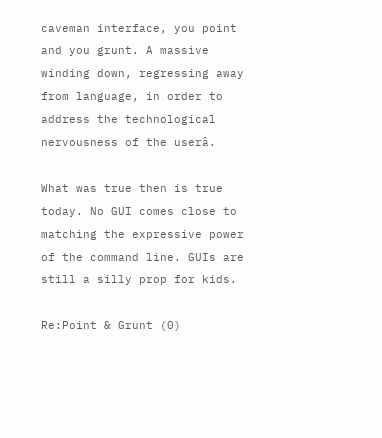caveman interface, you point and you grunt. A massive winding down, regressing away from language, in order to address the technological nervousness of the userâ.

What was true then is true today. No GUI comes close to matching the expressive power of the command line. GUIs are still a silly prop for kids.

Re:Point & Grunt (0)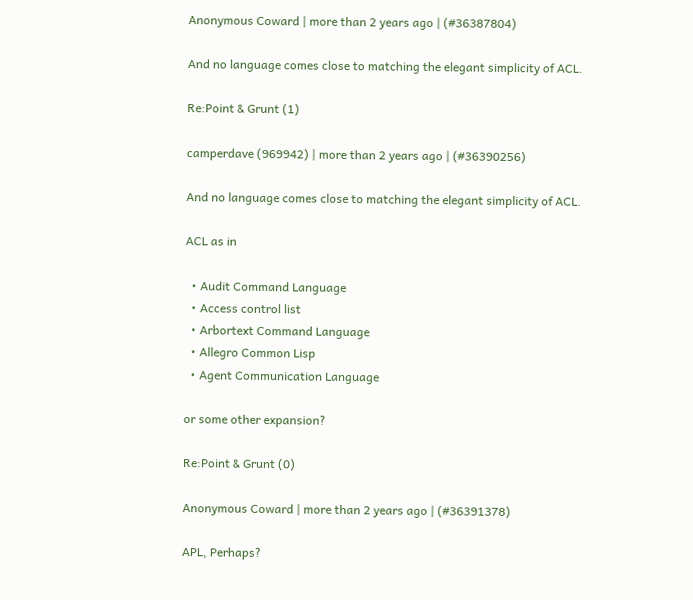Anonymous Coward | more than 2 years ago | (#36387804)

And no language comes close to matching the elegant simplicity of ACL.

Re:Point & Grunt (1)

camperdave (969942) | more than 2 years ago | (#36390256)

And no language comes close to matching the elegant simplicity of ACL.

ACL as in

  • Audit Command Language
  • Access control list
  • Arbortext Command Language
  • Allegro Common Lisp
  • Agent Communication Language

or some other expansion?

Re:Point & Grunt (0)

Anonymous Coward | more than 2 years ago | (#36391378)

APL, Perhaps?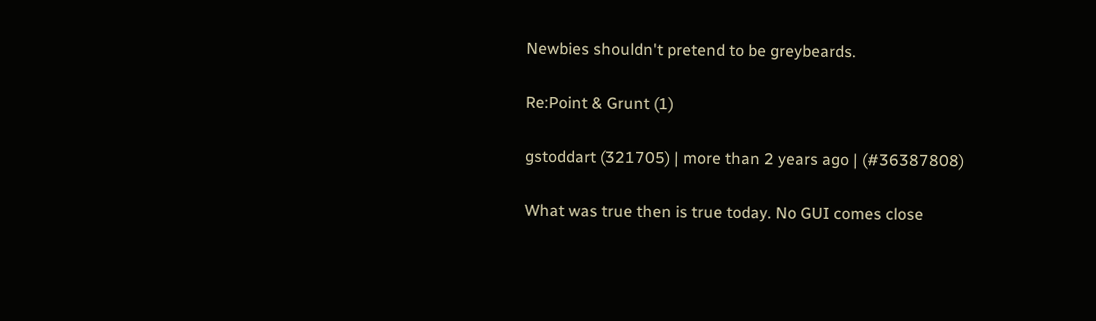Newbies shouldn't pretend to be greybeards.

Re:Point & Grunt (1)

gstoddart (321705) | more than 2 years ago | (#36387808)

What was true then is true today. No GUI comes close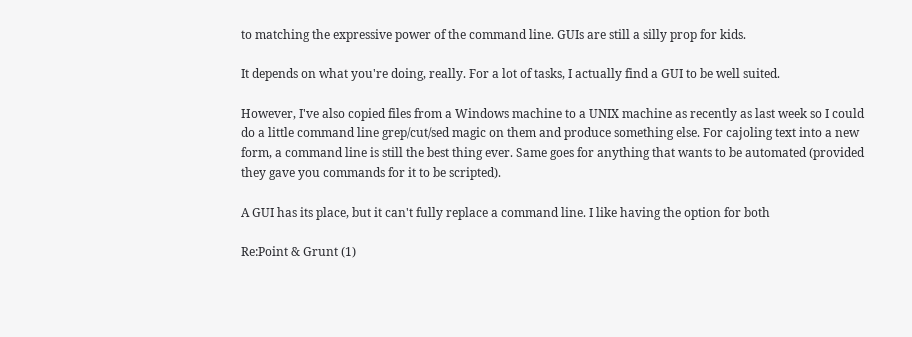to matching the expressive power of the command line. GUIs are still a silly prop for kids.

It depends on what you're doing, really. For a lot of tasks, I actually find a GUI to be well suited.

However, I've also copied files from a Windows machine to a UNIX machine as recently as last week so I could do a little command line grep/cut/sed magic on them and produce something else. For cajoling text into a new form, a command line is still the best thing ever. Same goes for anything that wants to be automated (provided they gave you commands for it to be scripted).

A GUI has its place, but it can't fully replace a command line. I like having the option for both

Re:Point & Grunt (1)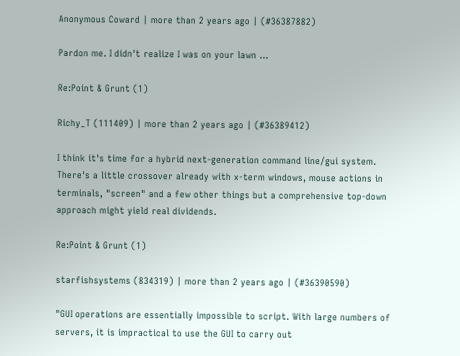Anonymous Coward | more than 2 years ago | (#36387882)

Pardon me. I didn't realize I was on your lawn ...

Re:Point & Grunt (1)

Richy_T (111409) | more than 2 years ago | (#36389412)

I think it's time for a hybrid next-generation command line/gui system. There's a little crossover already with x-term windows, mouse actions in terminals, "screen" and a few other things but a comprehensive top-down approach might yield real dividends.

Re:Point & Grunt (1)

starfishsystems (834319) | more than 2 years ago | (#36390590)

"GUI operations are essentially impossible to script. With large numbers of servers, it is impractical to use the GUI to carry out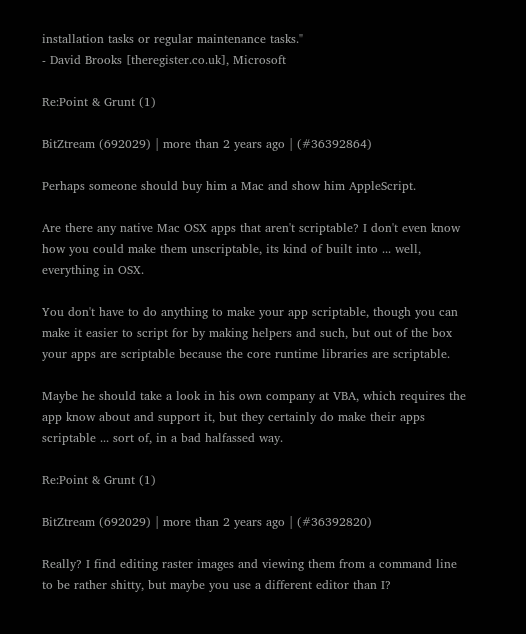installation tasks or regular maintenance tasks."
- David Brooks [theregister.co.uk], Microsoft

Re:Point & Grunt (1)

BitZtream (692029) | more than 2 years ago | (#36392864)

Perhaps someone should buy him a Mac and show him AppleScript.

Are there any native Mac OSX apps that aren't scriptable? I don't even know how you could make them unscriptable, its kind of built into ... well, everything in OSX.

You don't have to do anything to make your app scriptable, though you can make it easier to script for by making helpers and such, but out of the box your apps are scriptable because the core runtime libraries are scriptable.

Maybe he should take a look in his own company at VBA, which requires the app know about and support it, but they certainly do make their apps scriptable ... sort of, in a bad halfassed way.

Re:Point & Grunt (1)

BitZtream (692029) | more than 2 years ago | (#36392820)

Really? I find editing raster images and viewing them from a command line to be rather shitty, but maybe you use a different editor than I?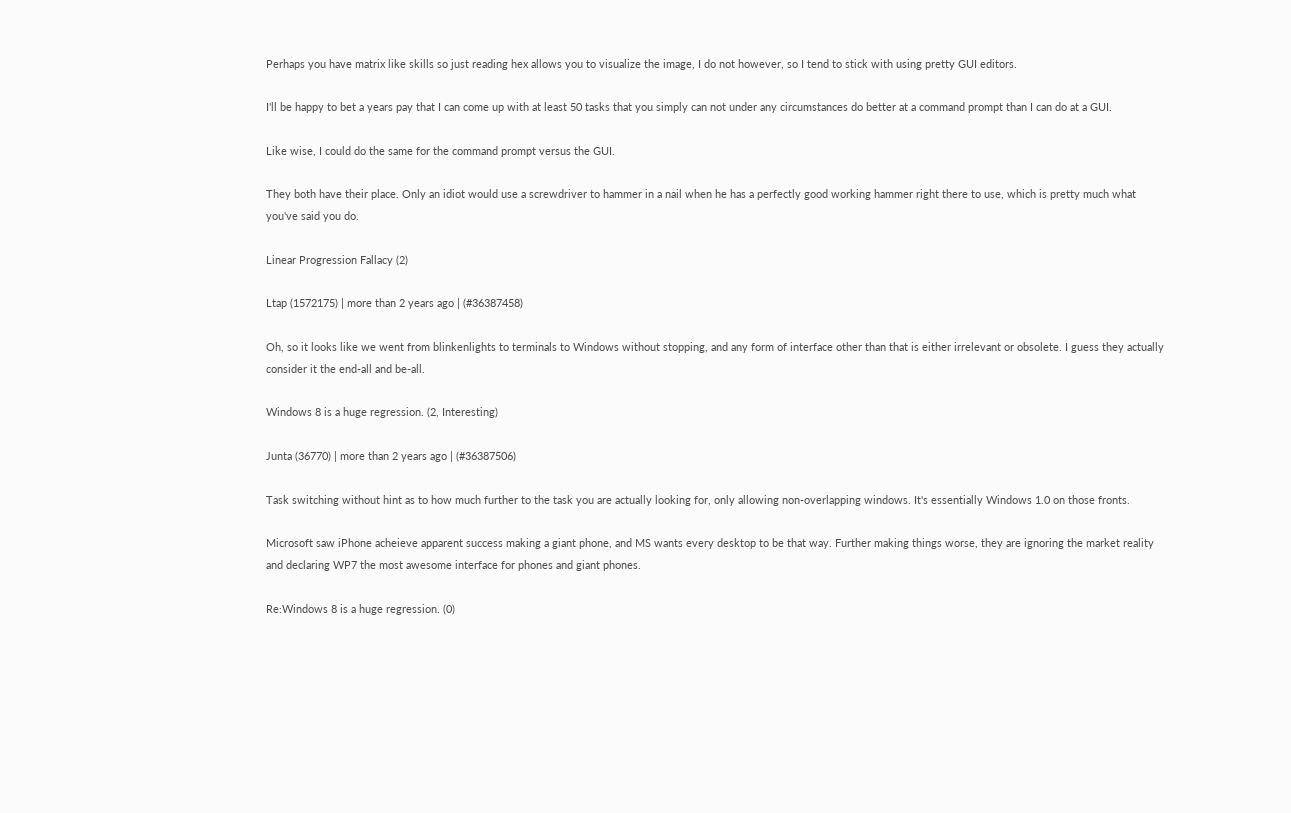Perhaps you have matrix like skills so just reading hex allows you to visualize the image, I do not however, so I tend to stick with using pretty GUI editors.

I'll be happy to bet a years pay that I can come up with at least 50 tasks that you simply can not under any circumstances do better at a command prompt than I can do at a GUI.

Like wise, I could do the same for the command prompt versus the GUI.

They both have their place. Only an idiot would use a screwdriver to hammer in a nail when he has a perfectly good working hammer right there to use, which is pretty much what you've said you do.

Linear Progression Fallacy (2)

Ltap (1572175) | more than 2 years ago | (#36387458)

Oh, so it looks like we went from blinkenlights to terminals to Windows without stopping, and any form of interface other than that is either irrelevant or obsolete. I guess they actually consider it the end-all and be-all.

Windows 8 is a huge regression. (2, Interesting)

Junta (36770) | more than 2 years ago | (#36387506)

Task switching without hint as to how much further to the task you are actually looking for, only allowing non-overlapping windows. It's essentially Windows 1.0 on those fronts.

Microsoft saw iPhone acheieve apparent success making a giant phone, and MS wants every desktop to be that way. Further making things worse, they are ignoring the market reality and declaring WP7 the most awesome interface for phones and giant phones.

Re:Windows 8 is a huge regression. (0)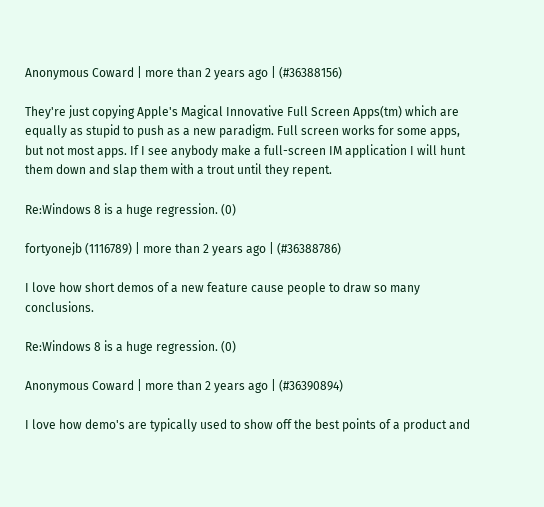Anonymous Coward | more than 2 years ago | (#36388156)

They're just copying Apple's Magical Innovative Full Screen Apps(tm) which are equally as stupid to push as a new paradigm. Full screen works for some apps, but not most apps. If I see anybody make a full-screen IM application I will hunt them down and slap them with a trout until they repent.

Re:Windows 8 is a huge regression. (0)

fortyonejb (1116789) | more than 2 years ago | (#36388786)

I love how short demos of a new feature cause people to draw so many conclusions.

Re:Windows 8 is a huge regression. (0)

Anonymous Coward | more than 2 years ago | (#36390894)

I love how demo's are typically used to show off the best points of a product and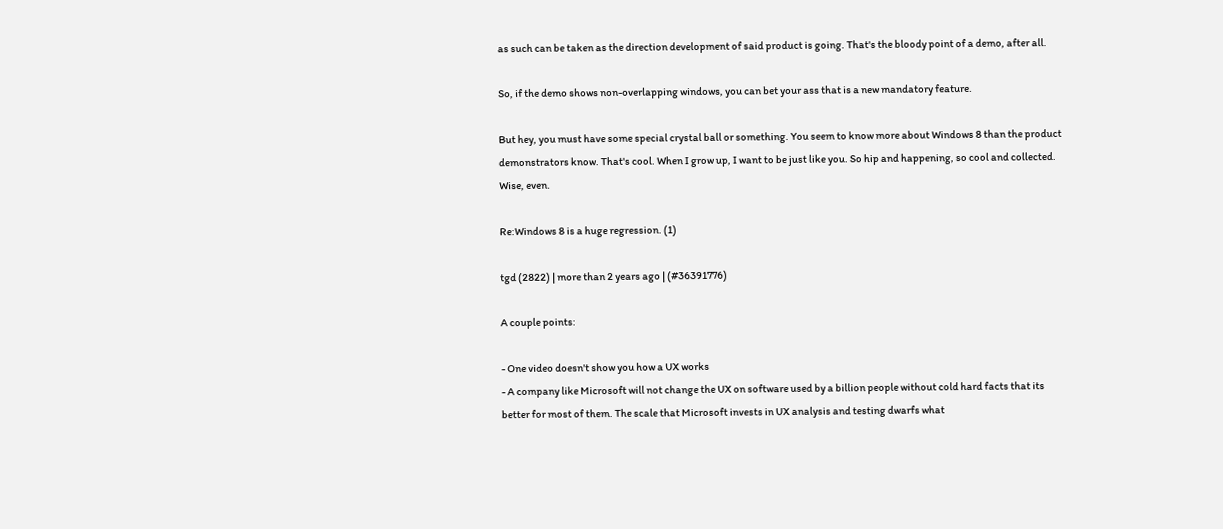as such can be taken as the direction development of said product is going. That's the bloody point of a demo, after all.

So, if the demo shows non-overlapping windows, you can bet your ass that is a new mandatory feature.

But hey, you must have some special crystal ball or something. You seem to know more about Windows 8 than the product demonstrators know. That's cool. When I grow up, I want to be just like you. So hip and happening, so cool and collected. Wise, even.

Re:Windows 8 is a huge regression. (1)

tgd (2822) | more than 2 years ago | (#36391776)

A couple points:

- One video doesn't show you how a UX works
- A company like Microsoft will not change the UX on software used by a billion people without cold hard facts that its better for most of them. The scale that Microsoft invests in UX analysis and testing dwarfs what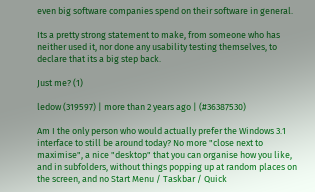even big software companies spend on their software in general.

Its a pretty strong statement to make, from someone who has neither used it, nor done any usability testing themselves, to declare that its a big step back.

Just me? (1)

ledow (319597) | more than 2 years ago | (#36387530)

Am I the only person who would actually prefer the Windows 3.1 interface to still be around today? No more "close next to maximise", a nice "desktop" that you can organise how you like, and in subfolders, without things popping up at random places on the screen, and no Start Menu / Taskbar / Quick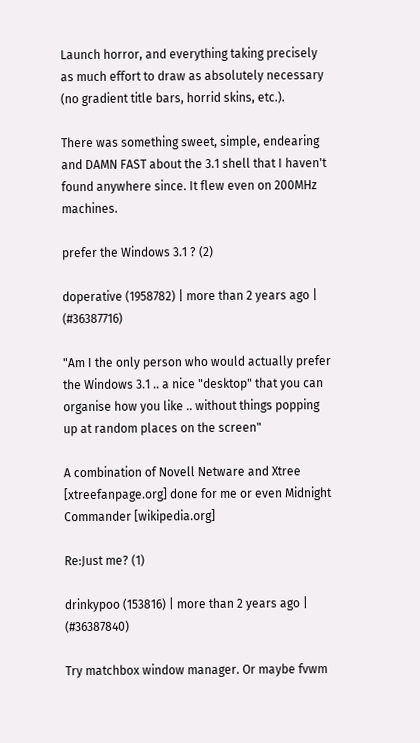Launch horror, and everything taking precisely as much effort to draw as absolutely necessary (no gradient title bars, horrid skins, etc.).

There was something sweet, simple, endearing and DAMN FAST about the 3.1 shell that I haven't found anywhere since. It flew even on 200MHz machines.

prefer the Windows 3.1 ? (2)

doperative (1958782) | more than 2 years ago | (#36387716)

"Am I the only person who would actually prefer the Windows 3.1 .. a nice "desktop" that you can organise how you like .. without things popping up at random places on the screen"

A combination of Novell Netware and Xtree [xtreefanpage.org] done for me or even Midnight Commander [wikipedia.org]

Re:Just me? (1)

drinkypoo (153816) | more than 2 years ago | (#36387840)

Try matchbox window manager. Or maybe fvwm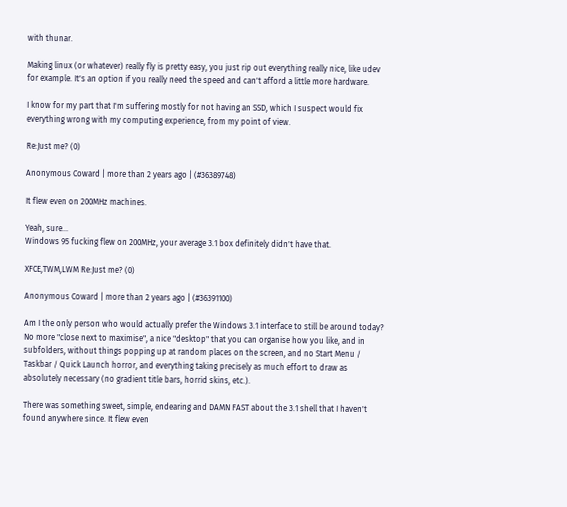with thunar.

Making linux (or whatever) really fly is pretty easy, you just rip out everything really nice, like udev for example. It's an option if you really need the speed and can't afford a little more hardware.

I know for my part that I'm suffering mostly for not having an SSD, which I suspect would fix everything wrong with my computing experience, from my point of view.

Re:Just me? (0)

Anonymous Coward | more than 2 years ago | (#36389748)

It flew even on 200MHz machines.

Yeah, sure...
Windows 95 fucking flew on 200MHz, your average 3.1 box definitely didn't have that.

XFCE,TWM,LWM Re:Just me? (0)

Anonymous Coward | more than 2 years ago | (#36391100)

Am I the only person who would actually prefer the Windows 3.1 interface to still be around today? No more "close next to maximise", a nice "desktop" that you can organise how you like, and in subfolders, without things popping up at random places on the screen, and no Start Menu / Taskbar / Quick Launch horror, and everything taking precisely as much effort to draw as absolutely necessary (no gradient title bars, horrid skins, etc.).

There was something sweet, simple, endearing and DAMN FAST about the 3.1 shell that I haven't found anywhere since. It flew even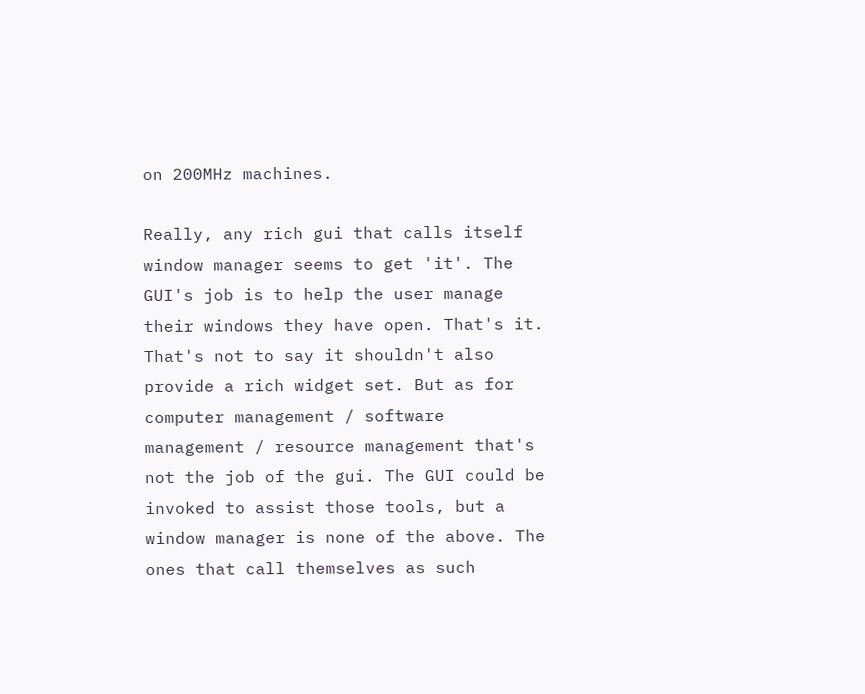on 200MHz machines.

Really, any rich gui that calls itself window manager seems to get 'it'. The GUI's job is to help the user manage their windows they have open. That's it. That's not to say it shouldn't also provide a rich widget set. But as for computer management / software management / resource management that's not the job of the gui. The GUI could be invoked to assist those tools, but a window manager is none of the above. The ones that call themselves as such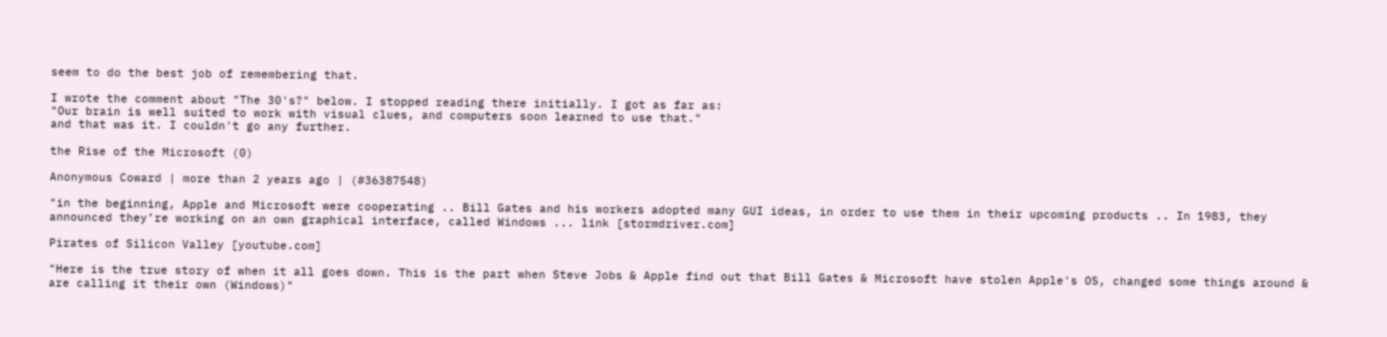seem to do the best job of remembering that.

I wrote the comment about "The 30's?" below. I stopped reading there initially. I got as far as:
"Our brain is well suited to work with visual clues, and computers soon learned to use that."
and that was it. I couldn't go any further.

the Rise of the Microsoft (0)

Anonymous Coward | more than 2 years ago | (#36387548)

"in the beginning, Apple and Microsoft were cooperating .. Bill Gates and his workers adopted many GUI ideas, in order to use them in their upcoming products .. In 1983, they announced they’re working on an own graphical interface, called Windows ... link [stormdriver.com]

Pirates of Silicon Valley [youtube.com]

"Here is the true story of when it all goes down. This is the part when Steve Jobs & Apple find out that Bill Gates & Microsoft have stolen Apple's OS, changed some things around & are calling it their own (Windows)"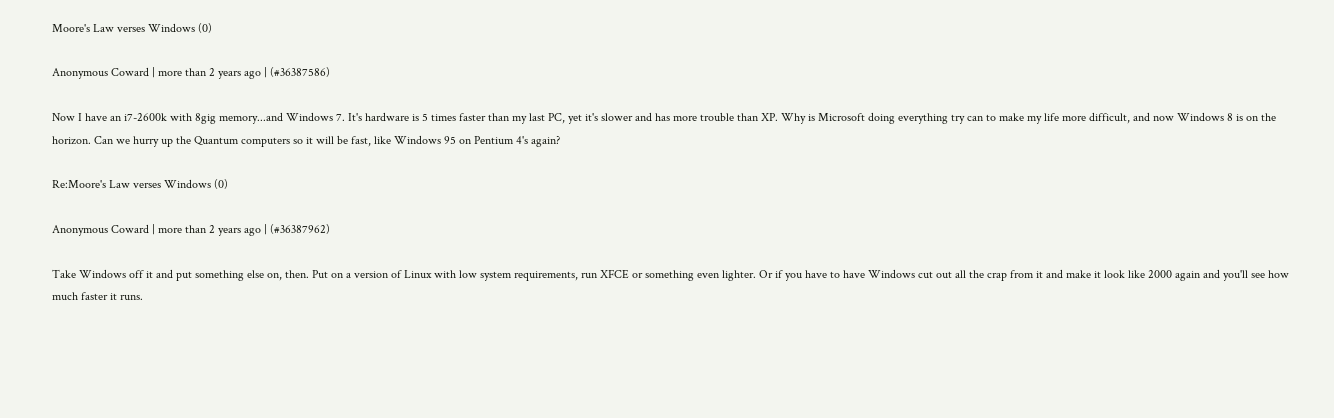Moore's Law verses Windows (0)

Anonymous Coward | more than 2 years ago | (#36387586)

Now I have an i7-2600k with 8gig memory...and Windows 7. It's hardware is 5 times faster than my last PC, yet it's slower and has more trouble than XP. Why is Microsoft doing everything try can to make my life more difficult, and now Windows 8 is on the horizon. Can we hurry up the Quantum computers so it will be fast, like Windows 95 on Pentium 4's again?

Re:Moore's Law verses Windows (0)

Anonymous Coward | more than 2 years ago | (#36387962)

Take Windows off it and put something else on, then. Put on a version of Linux with low system requirements, run XFCE or something even lighter. Or if you have to have Windows cut out all the crap from it and make it look like 2000 again and you'll see how much faster it runs.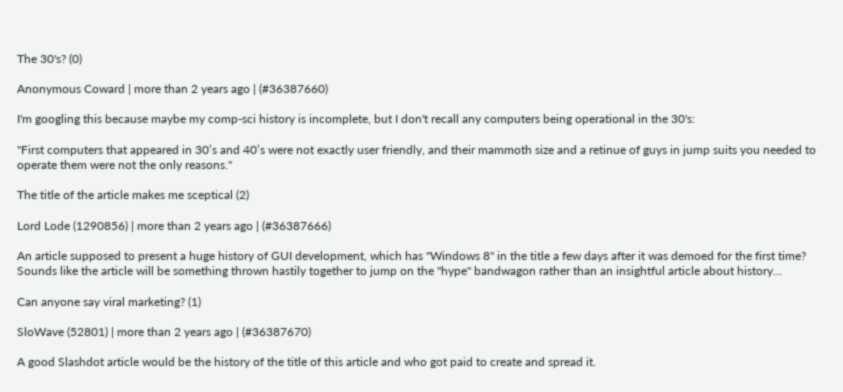The 30's? (0)

Anonymous Coward | more than 2 years ago | (#36387660)

I'm googling this because maybe my comp-sci history is incomplete, but I don't recall any computers being operational in the 30's:

"First computers that appeared in 30’s and 40’s were not exactly user friendly, and their mammoth size and a retinue of guys in jump suits you needed to operate them were not the only reasons."

The title of the article makes me sceptical (2)

Lord Lode (1290856) | more than 2 years ago | (#36387666)

An article supposed to present a huge history of GUI development, which has "Windows 8" in the title a few days after it was demoed for the first time? Sounds like the article will be something thrown hastily together to jump on the "hype" bandwagon rather than an insightful article about history...

Can anyone say viral marketing? (1)

SloWave (52801) | more than 2 years ago | (#36387670)

A good Slashdot article would be the history of the title of this article and who got paid to create and spread it.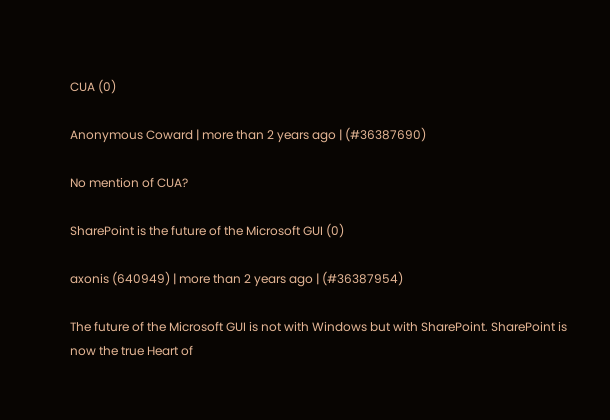CUA (0)

Anonymous Coward | more than 2 years ago | (#36387690)

No mention of CUA?

SharePoint is the future of the Microsoft GUI (0)

axonis (640949) | more than 2 years ago | (#36387954)

The future of the Microsoft GUI is not with Windows but with SharePoint. SharePoint is now the true Heart of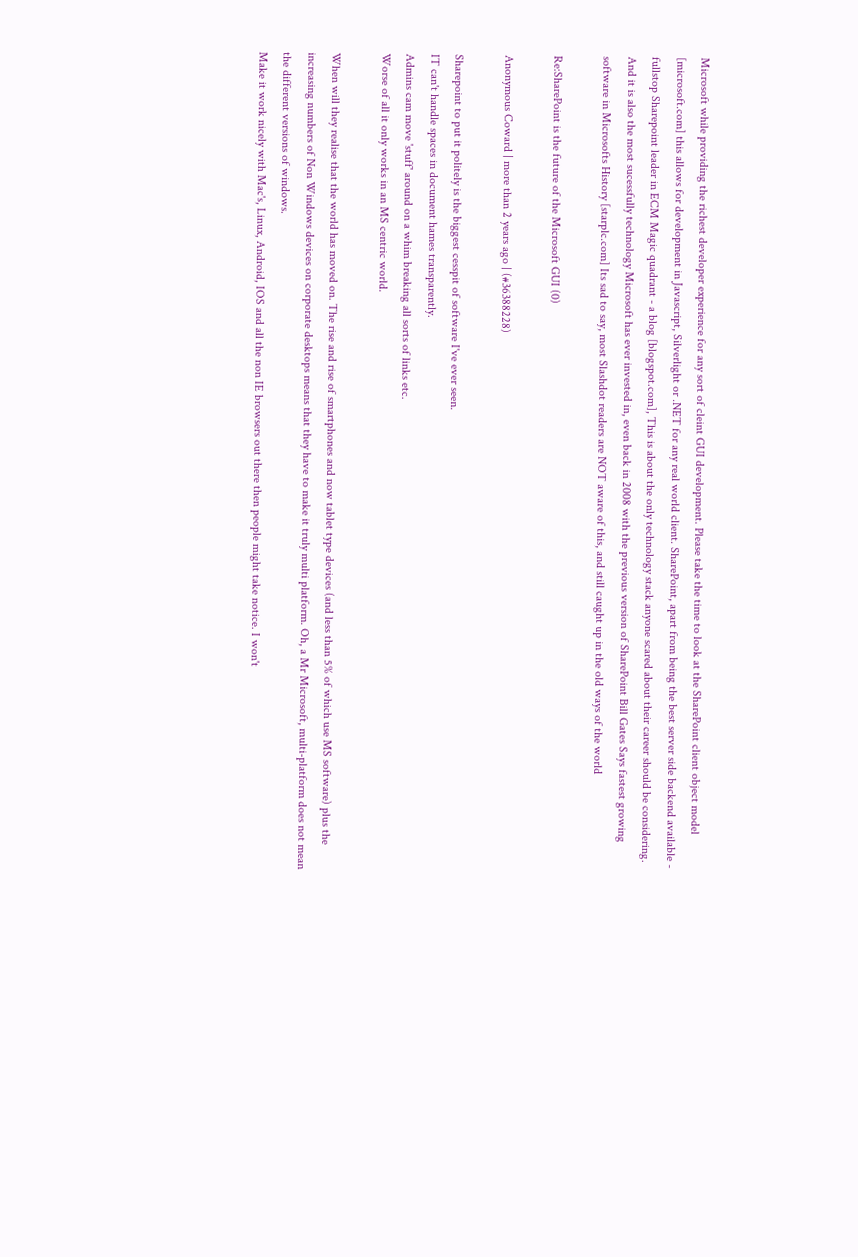Microsoft while providing the richest developer experience for any sort of cleint GUI development. Please take the time to look at the SharePoint client object model [microsoft.com] this allows for development in Javascript, Silverlight or .NET for any real world client. SharePoint, apart from being the best server side backend available - fullstop Sharepoint leader in ECM Magic quadrant - a blog [blogspot.com], This is about the only technology stack anyone scared about their career should be considering. And it is also the most sucessfully technology Microsoft has ever invested in, even back in 2008 with the previous version of SharePoint Bill Gates Says fastest growing software in Microsofts History [starplc.com] Its sad to say, most Slashdot readers are NOT aware of this, and still caught up in the old ways of the world

Re:SharePoint is the future of the Microsoft GUI (0)

Anonymous Coward | more than 2 years ago | (#36388228)

Sharepoint to put it politely is the biggest cesspit of software I've ever seen.
IT can't handle spaces in document hames transparently.
Admins cam move 'stuff' around on a whim breaking all sorts of links etc.
Worse of all it only works in an MS centric world.

When will they realise that the world has moved on. The rise and rise of smartphones and now tablet type devices (and less than 5% of which use MS software) plus the increasing numbers of Non Windows devices on corporate desktops means that they have to make it truly multi platform. Oh, a Mr Microsoft, multi-platform does not mean the different versions of windows.
Make it work nicely with Mac's, Linux, Android, IOS and all the non IE browsers out there then people might take notice. I won't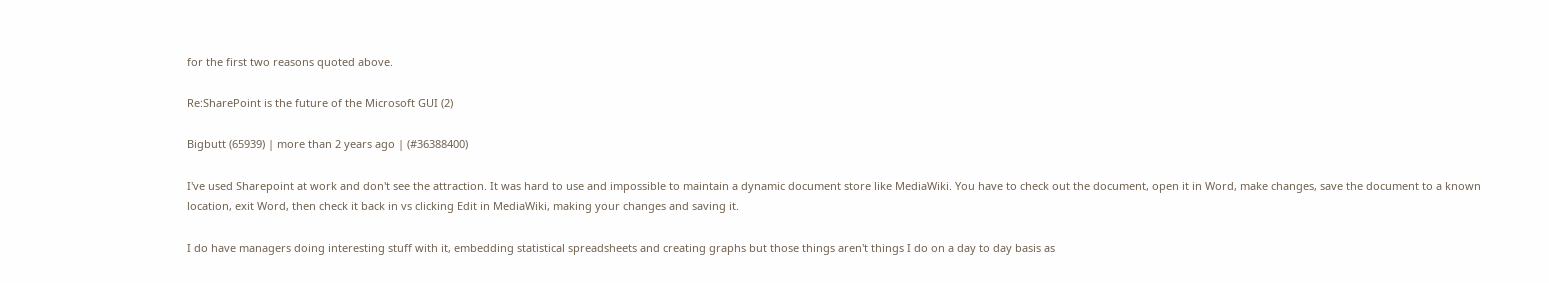for the first two reasons quoted above.

Re:SharePoint is the future of the Microsoft GUI (2)

Bigbutt (65939) | more than 2 years ago | (#36388400)

I've used Sharepoint at work and don't see the attraction. It was hard to use and impossible to maintain a dynamic document store like MediaWiki. You have to check out the document, open it in Word, make changes, save the document to a known location, exit Word, then check it back in vs clicking Edit in MediaWiki, making your changes and saving it.

I do have managers doing interesting stuff with it, embedding statistical spreadsheets and creating graphs but those things aren't things I do on a day to day basis as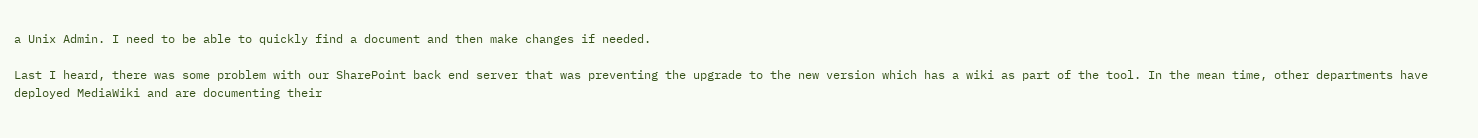a Unix Admin. I need to be able to quickly find a document and then make changes if needed.

Last I heard, there was some problem with our SharePoint back end server that was preventing the upgrade to the new version which has a wiki as part of the tool. In the mean time, other departments have deployed MediaWiki and are documenting their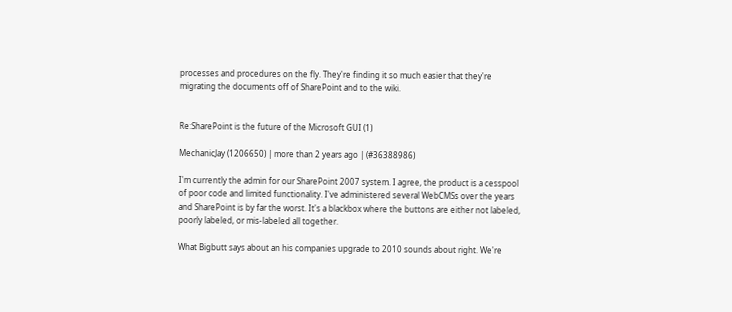processes and procedures on the fly. They're finding it so much easier that they're migrating the documents off of SharePoint and to the wiki.


Re:SharePoint is the future of the Microsoft GUI (1)

MechanicJay (1206650) | more than 2 years ago | (#36388986)

I'm currently the admin for our SharePoint 2007 system. I agree, the product is a cesspool of poor code and limited functionality. I've administered several WebCMSs over the years and SharePoint is by far the worst. It's a blackbox where the buttons are either not labeled, poorly labeled, or mis-labeled all together.

What Bigbutt says about an his companies upgrade to 2010 sounds about right. We're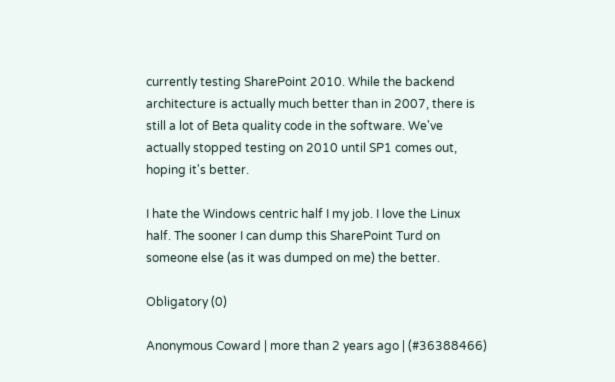currently testing SharePoint 2010. While the backend architecture is actually much better than in 2007, there is still a lot of Beta quality code in the software. We've actually stopped testing on 2010 until SP1 comes out, hoping it's better.

I hate the Windows centric half I my job. I love the Linux half. The sooner I can dump this SharePoint Turd on someone else (as it was dumped on me) the better.

Obligatory (0)

Anonymous Coward | more than 2 years ago | (#36388466)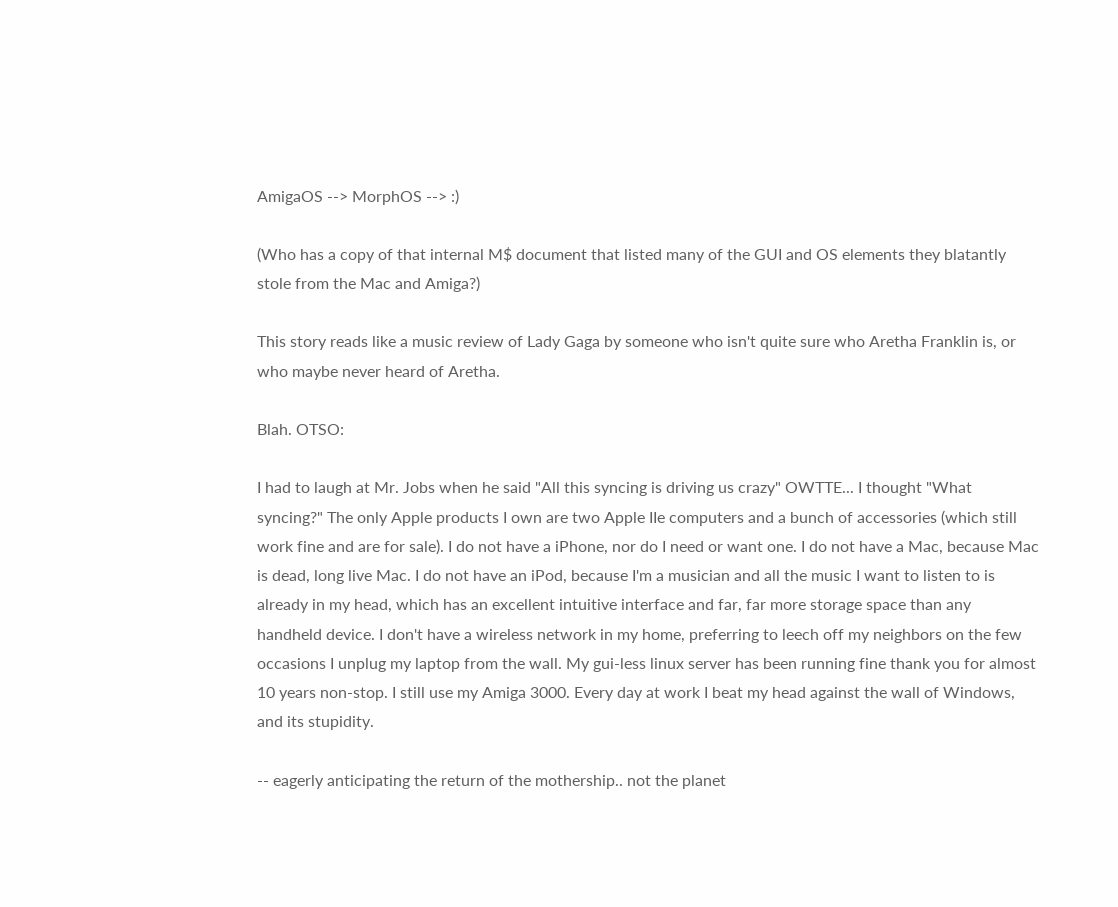AmigaOS --> MorphOS --> :)

(Who has a copy of that internal M$ document that listed many of the GUI and OS elements they blatantly stole from the Mac and Amiga?)

This story reads like a music review of Lady Gaga by someone who isn't quite sure who Aretha Franklin is, or who maybe never heard of Aretha.

Blah. OTSO:

I had to laugh at Mr. Jobs when he said "All this syncing is driving us crazy" OWTTE... I thought "What syncing?" The only Apple products I own are two Apple IIe computers and a bunch of accessories (which still work fine and are for sale). I do not have a iPhone, nor do I need or want one. I do not have a Mac, because Mac is dead, long live Mac. I do not have an iPod, because I'm a musician and all the music I want to listen to is already in my head, which has an excellent intuitive interface and far, far more storage space than any handheld device. I don't have a wireless network in my home, preferring to leech off my neighbors on the few occasions I unplug my laptop from the wall. My gui-less linux server has been running fine thank you for almost 10 years non-stop. I still use my Amiga 3000. Every day at work I beat my head against the wall of Windows, and its stupidity.

-- eagerly anticipating the return of the mothership.. not the planet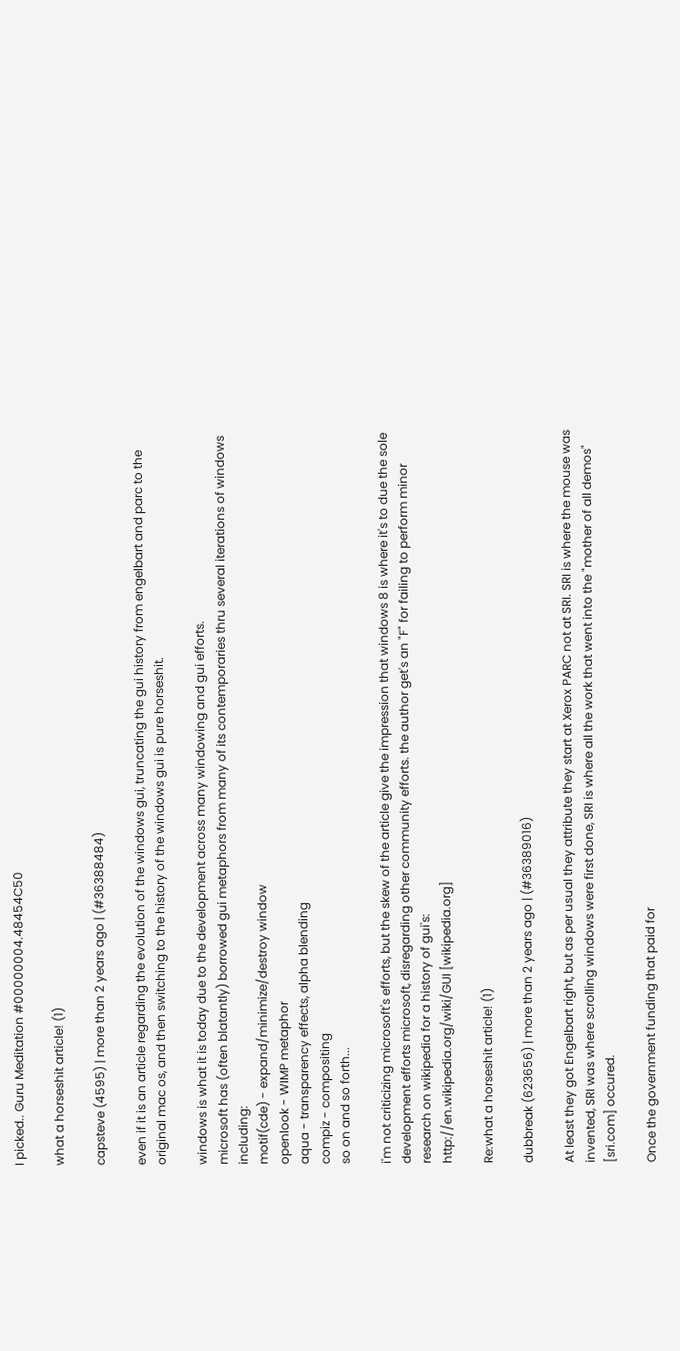I picked.. Guru Meditation #00000004.48454C50

what a horseshit article! (1)

capsteve (4595) | more than 2 years ago | (#36388484)

even if it is an article regarding the evolution of the windows gui, truncating the gui history from engelbart and parc to the original mac os, and then switching to the history of the windows gui is pure horseshit.

windows is what it is today due to the development across many windowing and gui efforts.
microsoft has (often blatantly) borrowed gui metaphors from many of its contemporaries thru several iterations of windows including:
motif(cde) - expand/minimize/destroy window
openlook - WIMP metaphor
aqua - transparency effects, alpha blending
compiz - compositing
so on and so forth...

i'm not criticizing microsoft's efforts, but the skew of the article give the impression that windows 8 is where it's to due the sole development efforts microsoft, disregarding other community efforts. the author get's an "F" for failing to perform minor research on wikipedia for a history of gui's:
http://en.wikipedia.org/wiki/GUI [wikipedia.org]

Re:what a horseshit article! (1)

dubbreak (623656) | more than 2 years ago | (#36389016)

At least they got Engelbart right, but as per usual they attribute they start at Xerox PARC not at SRI. SRI is where the mouse was invented, SRI was where scrolling windows were first done, SRI is where all the work that went into the "mother of all demos" [sri.com] occured.

Once the government funding that paid for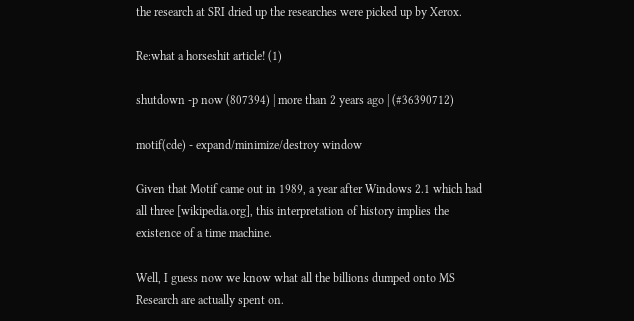the research at SRI dried up the researches were picked up by Xerox.

Re:what a horseshit article! (1)

shutdown -p now (807394) | more than 2 years ago | (#36390712)

motif(cde) - expand/minimize/destroy window

Given that Motif came out in 1989, a year after Windows 2.1 which had all three [wikipedia.org], this interpretation of history implies the existence of a time machine.

Well, I guess now we know what all the billions dumped onto MS Research are actually spent on.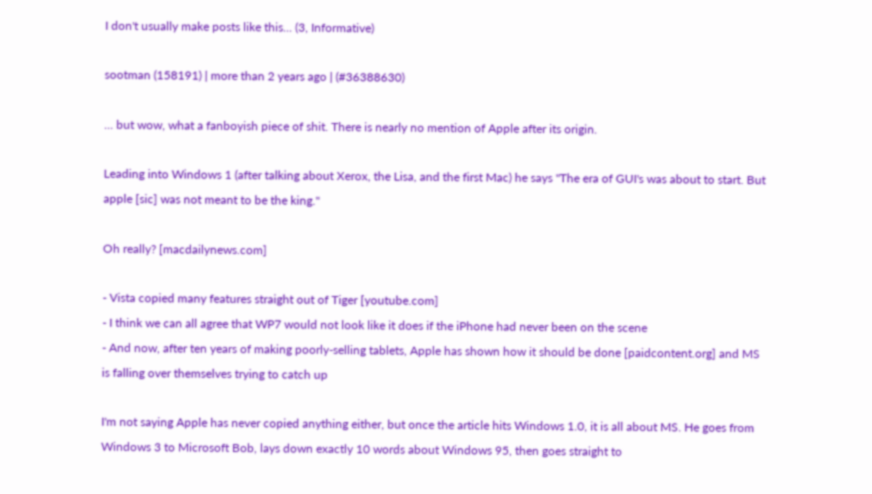I don't usually make posts like this... (3, Informative)

sootman (158191) | more than 2 years ago | (#36388630)

... but wow, what a fanboyish piece of shit. There is nearly no mention of Apple after its origin.

Leading into Windows 1 (after talking about Xerox, the Lisa, and the first Mac) he says "The era of GUI's was about to start. But apple [sic] was not meant to be the king."

Oh really? [macdailynews.com]

- Vista copied many features straight out of Tiger [youtube.com]
- I think we can all agree that WP7 would not look like it does if the iPhone had never been on the scene
- And now, after ten years of making poorly-selling tablets, Apple has shown how it should be done [paidcontent.org] and MS is falling over themselves trying to catch up

I'm not saying Apple has never copied anything either, but once the article hits Windows 1.0, it is all about MS. He goes from Windows 3 to Microsoft Bob, lays down exactly 10 words about Windows 95, then goes straight to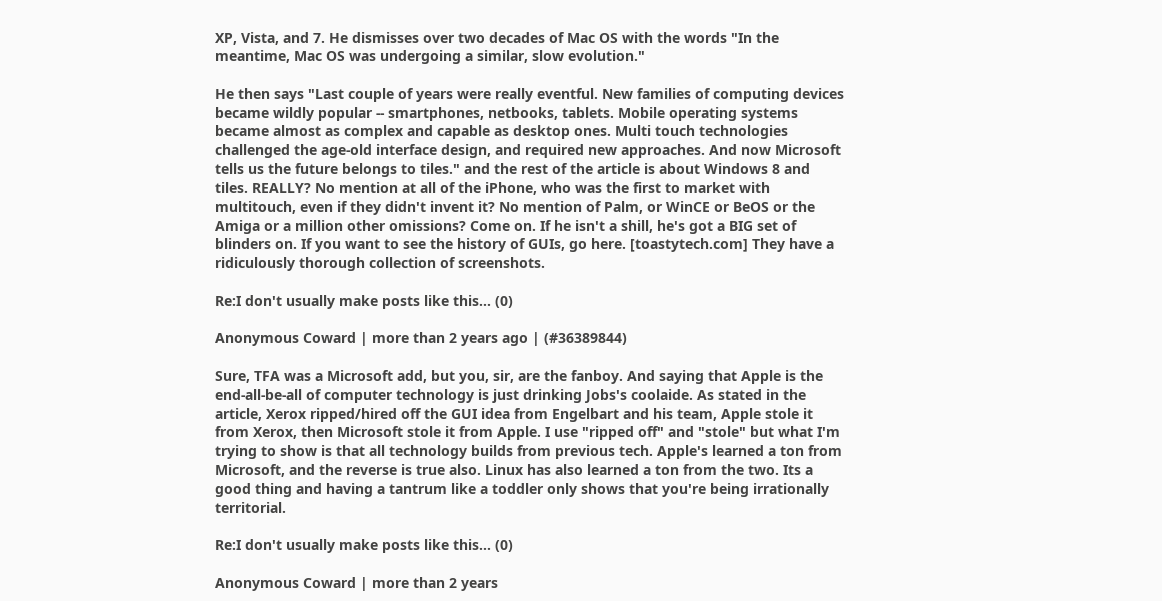XP, Vista, and 7. He dismisses over two decades of Mac OS with the words "In the meantime, Mac OS was undergoing a similar, slow evolution."

He then says "Last couple of years were really eventful. New families of computing devices became wildly popular -- smartphones, netbooks, tablets. Mobile operating systems became almost as complex and capable as desktop ones. Multi touch technologies challenged the age-old interface design, and required new approaches. And now Microsoft tells us the future belongs to tiles." and the rest of the article is about Windows 8 and tiles. REALLY? No mention at all of the iPhone, who was the first to market with multitouch, even if they didn't invent it? No mention of Palm, or WinCE or BeOS or the Amiga or a million other omissions? Come on. If he isn't a shill, he's got a BIG set of blinders on. If you want to see the history of GUIs, go here. [toastytech.com] They have a ridiculously thorough collection of screenshots.

Re:I don't usually make posts like this... (0)

Anonymous Coward | more than 2 years ago | (#36389844)

Sure, TFA was a Microsoft add, but you, sir, are the fanboy. And saying that Apple is the end-all-be-all of computer technology is just drinking Jobs's coolaide. As stated in the article, Xerox ripped/hired off the GUI idea from Engelbart and his team, Apple stole it from Xerox, then Microsoft stole it from Apple. I use "ripped off" and "stole" but what I'm trying to show is that all technology builds from previous tech. Apple's learned a ton from Microsoft, and the reverse is true also. Linux has also learned a ton from the two. Its a good thing and having a tantrum like a toddler only shows that you're being irrationally territorial.

Re:I don't usually make posts like this... (0)

Anonymous Coward | more than 2 years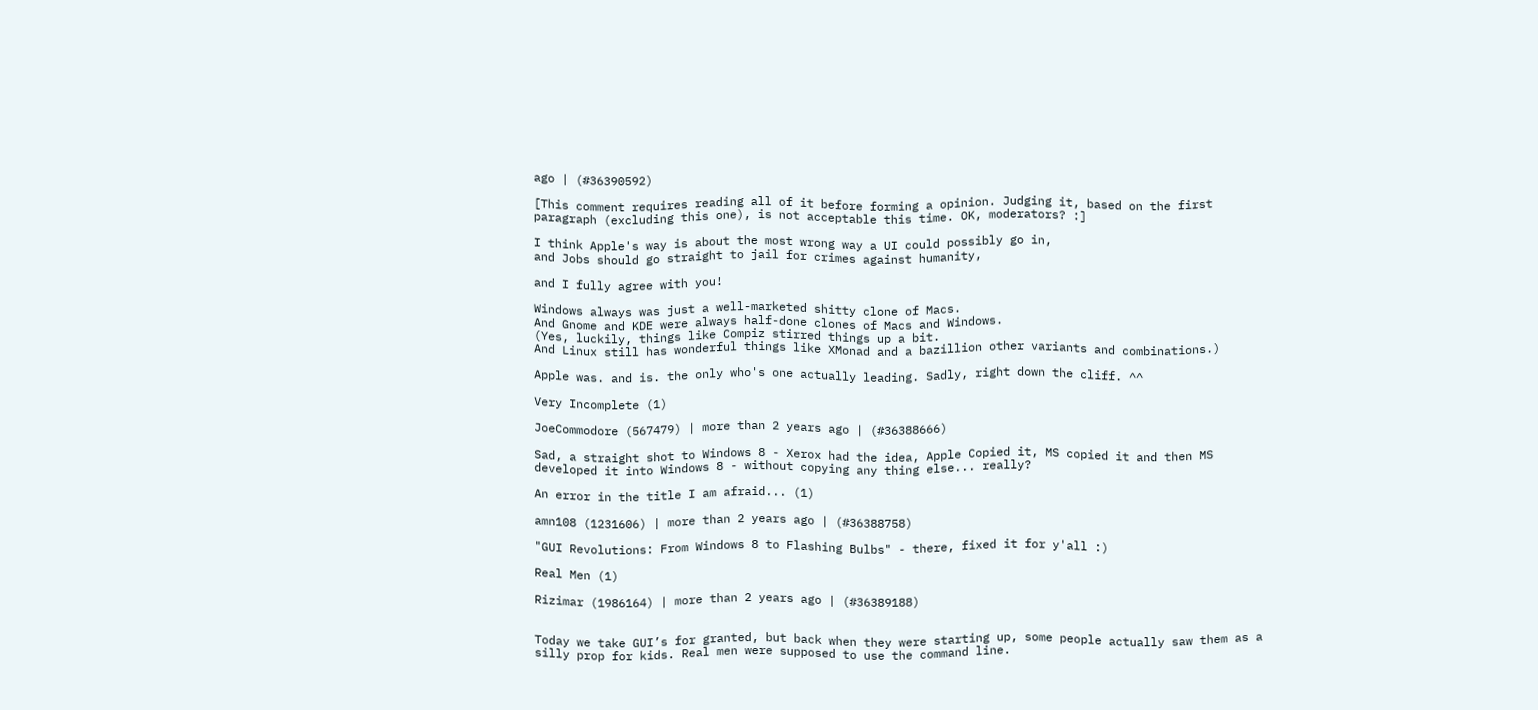ago | (#36390592)

[This comment requires reading all of it before forming a opinion. Judging it, based on the first paragraph (excluding this one), is not acceptable this time. OK, moderators? :]

I think Apple's way is about the most wrong way a UI could possibly go in,
and Jobs should go straight to jail for crimes against humanity,

and I fully agree with you!

Windows always was just a well-marketed shitty clone of Macs.
And Gnome and KDE were always half-done clones of Macs and Windows.
(Yes, luckily, things like Compiz stirred things up a bit.
And Linux still has wonderful things like XMonad and a bazillion other variants and combinations.)

Apple was. and is. the only who's one actually leading. Sadly, right down the cliff. ^^

Very Incomplete (1)

JoeCommodore (567479) | more than 2 years ago | (#36388666)

Sad, a straight shot to Windows 8 - Xerox had the idea, Apple Copied it, MS copied it and then MS developed it into Windows 8 - without copying any thing else... really?

An error in the title I am afraid... (1)

amn108 (1231606) | more than 2 years ago | (#36388758)

"GUI Revolutions: From Windows 8 to Flashing Bulbs" - there, fixed it for y'all :)

Real Men (1)

Rizimar (1986164) | more than 2 years ago | (#36389188)


Today we take GUI’s for granted, but back when they were starting up, some people actually saw them as a silly prop for kids. Real men were supposed to use the command line.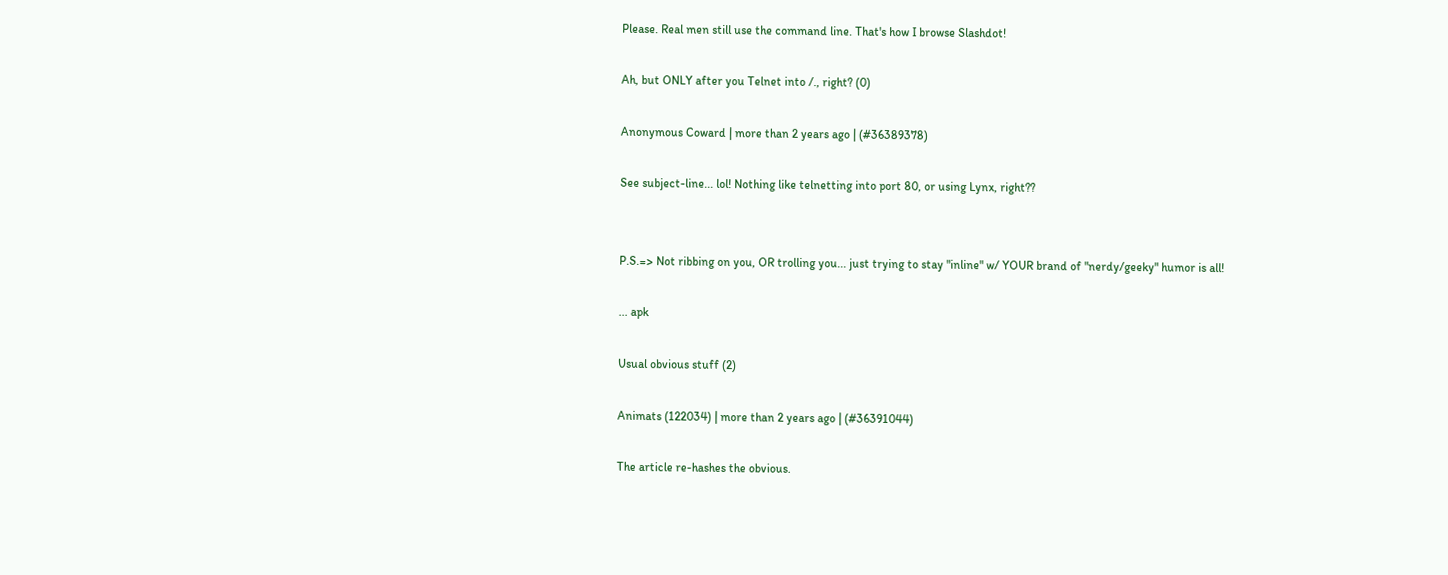Please. Real men still use the command line. That's how I browse Slashdot!

Ah, but ONLY after you Telnet into /., right? (0)

Anonymous Coward | more than 2 years ago | (#36389378)

See subject-line... lol! Nothing like telnetting into port 80, or using Lynx, right??


P.S.=> Not ribbing on you, OR trolling you... just trying to stay "inline" w/ YOUR brand of "nerdy/geeky" humor is all!

... apk

Usual obvious stuff (2)

Animats (122034) | more than 2 years ago | (#36391044)

The article re-hashes the obvious.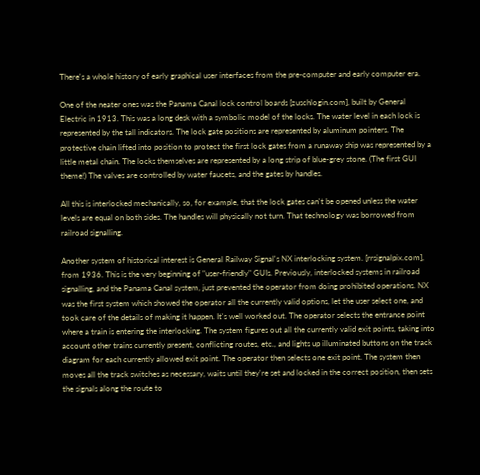There's a whole history of early graphical user interfaces from the pre-computer and early computer era.

One of the neater ones was the Panama Canal lock control boards [zuschlogin.com], built by General Electric in 1913. This was a long desk with a symbolic model of the locks. The water level in each lock is represented by the tall indicators. The lock gate positions are represented by aluminum pointers. The protective chain lifted into position to protect the first lock gates from a runaway ship was represented by a little metal chain. The locks themselves are represented by a long strip of blue-grey stone. (The first GUI theme!) The valves are controlled by water faucets, and the gates by handles.

All this is interlocked mechanically, so, for example, that the lock gates can't be opened unless the water levels are equal on both sides. The handles will physically not turn. That technology was borrowed from railroad signalling.

Another system of historical interest is General Railway Signal's NX interlocking system. [rrsignalpix.com], from 1936. This is the very beginning of "user-friendly" GUIs. Previously, interlocked systems in railroad signalling, and the Panama Canal system, just prevented the operator from doing prohibited operations. NX was the first system which showed the operator all the currently valid options, let the user select one, and took care of the details of making it happen. It's well worked out. The operator selects the entrance point where a train is entering the interlocking. The system figures out all the currently valid exit points, taking into account other trains currently present, conflicting routes, etc., and lights up illuminated buttons on the track diagram for each currently allowed exit point. The operator then selects one exit point. The system then moves all the track switches as necessary, waits until they're set and locked in the correct position, then sets the signals along the route to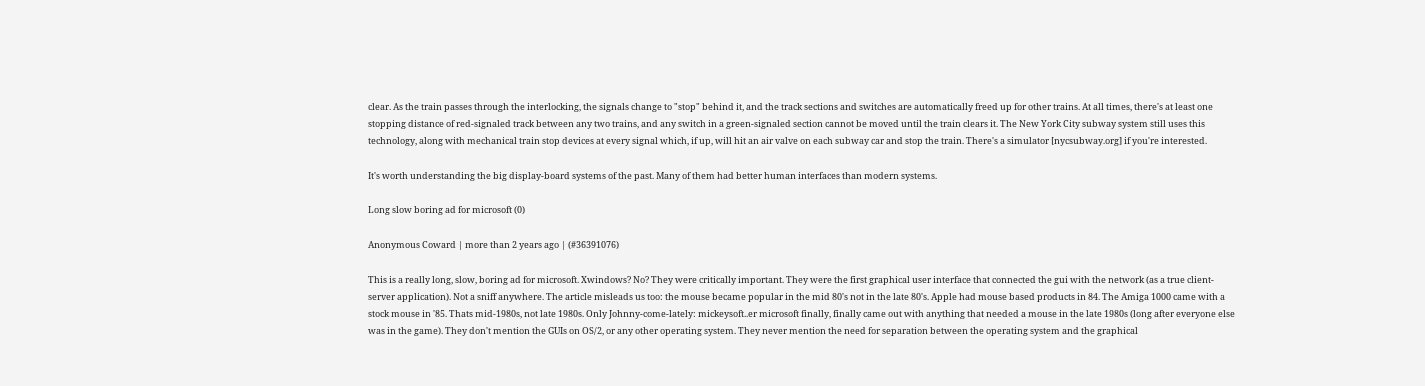clear. As the train passes through the interlocking, the signals change to "stop" behind it, and the track sections and switches are automatically freed up for other trains. At all times, there's at least one stopping distance of red-signaled track between any two trains, and any switch in a green-signaled section cannot be moved until the train clears it. The New York City subway system still uses this technology, along with mechanical train stop devices at every signal which, if up, will hit an air valve on each subway car and stop the train. There's a simulator [nycsubway.org] if you're interested.

It's worth understanding the big display-board systems of the past. Many of them had better human interfaces than modern systems.

Long slow boring ad for microsoft (0)

Anonymous Coward | more than 2 years ago | (#36391076)

This is a really long, slow, boring ad for microsoft. Xwindows? No? They were critically important. They were the first graphical user interface that connected the gui with the network (as a true client-server application). Not a sniff anywhere. The article misleads us too: the mouse became popular in the mid 80's not in the late 80's. Apple had mouse based products in 84. The Amiga 1000 came with a stock mouse in '85. Thats mid-1980s, not late 1980s. Only Johnny-come-lately: mickeysoft..er microsoft finally, finally came out with anything that needed a mouse in the late 1980s (long after everyone else was in the game). They don't mention the GUIs on OS/2, or any other operating system. They never mention the need for separation between the operating system and the graphical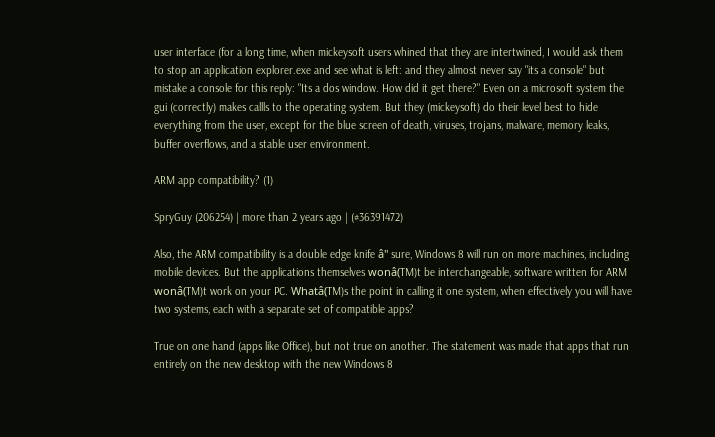user interface (for a long time, when mickeysoft users whined that they are intertwined, I would ask them to stop an application explorer.exe and see what is left: and they almost never say "its a console" but mistake a console for this reply: "Its a dos window. How did it get there?" Even on a microsoft system the gui (correctly) makes callls to the operating system. But they (mickeysoft) do their level best to hide everything from the user, except for the blue screen of death, viruses, trojans, malware, memory leaks, buffer overflows, and a stable user environment.

ARM app compatibility? (1)

SpryGuy (206254) | more than 2 years ago | (#36391472)

Also, the ARM compatibility is a double edge knife â" sure, Windows 8 will run on more machines, including mobile devices. But the applications themselves wonâ(TM)t be interchangeable, software written for ARM wonâ(TM)t work on your PC. Whatâ(TM)s the point in calling it one system, when effectively you will have two systems, each with a separate set of compatible apps?

True on one hand (apps like Office), but not true on another. The statement was made that apps that run entirely on the new desktop with the new Windows 8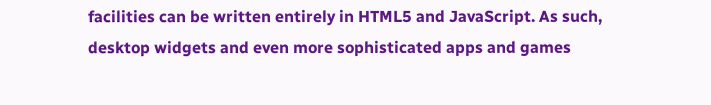facilities can be written entirely in HTML5 and JavaScript. As such, desktop widgets and even more sophisticated apps and games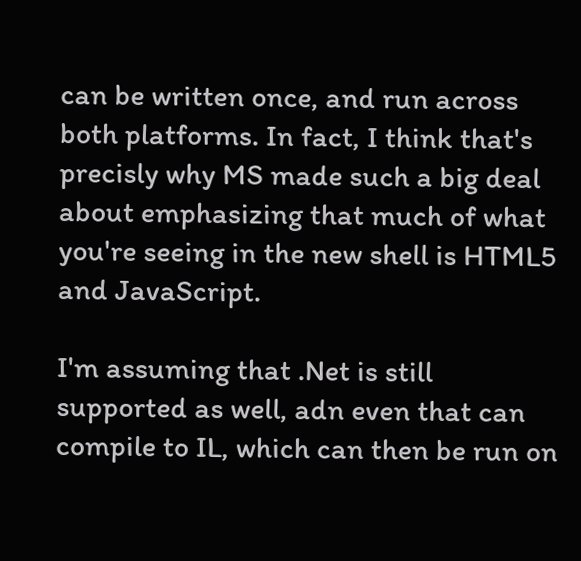can be written once, and run across both platforms. In fact, I think that's precisly why MS made such a big deal about emphasizing that much of what you're seeing in the new shell is HTML5 and JavaScript.

I'm assuming that .Net is still supported as well, adn even that can compile to IL, which can then be run on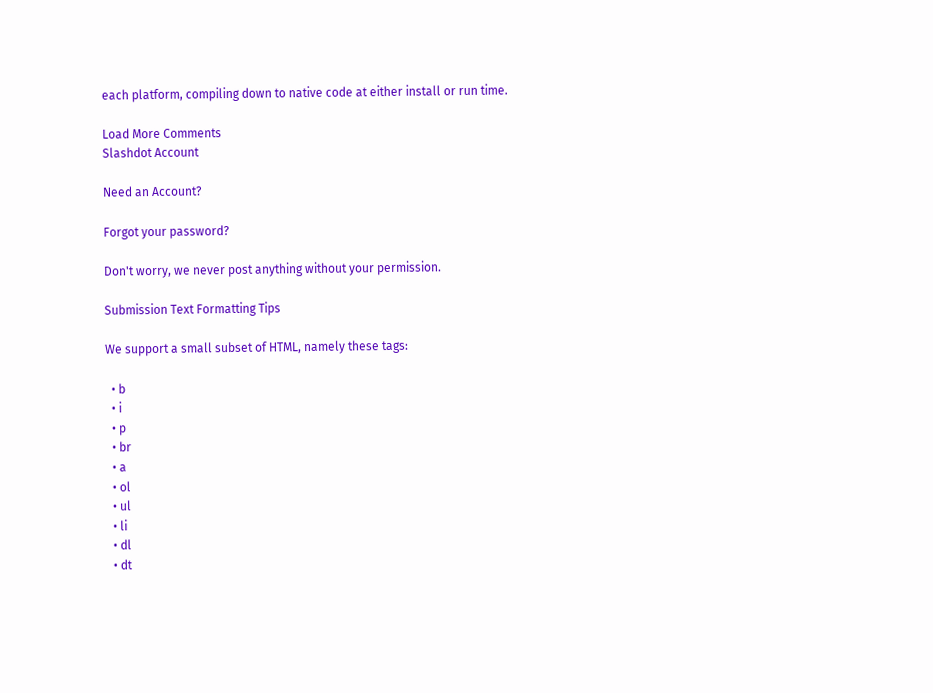each platform, compiling down to native code at either install or run time.

Load More Comments
Slashdot Account

Need an Account?

Forgot your password?

Don't worry, we never post anything without your permission.

Submission Text Formatting Tips

We support a small subset of HTML, namely these tags:

  • b
  • i
  • p
  • br
  • a
  • ol
  • ul
  • li
  • dl
  • dt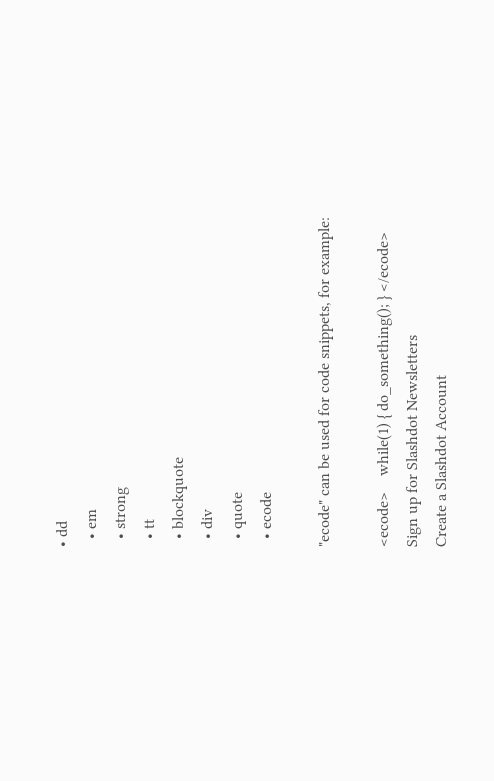• dd
  • em
  • strong
  • tt
  • blockquote
  • div
  • quote
  • ecode

"ecode" can be used for code snippets, for example:

<ecode>    while(1) { do_something(); } </ecode>
Sign up for Slashdot Newsletters
Create a Slashdot Account